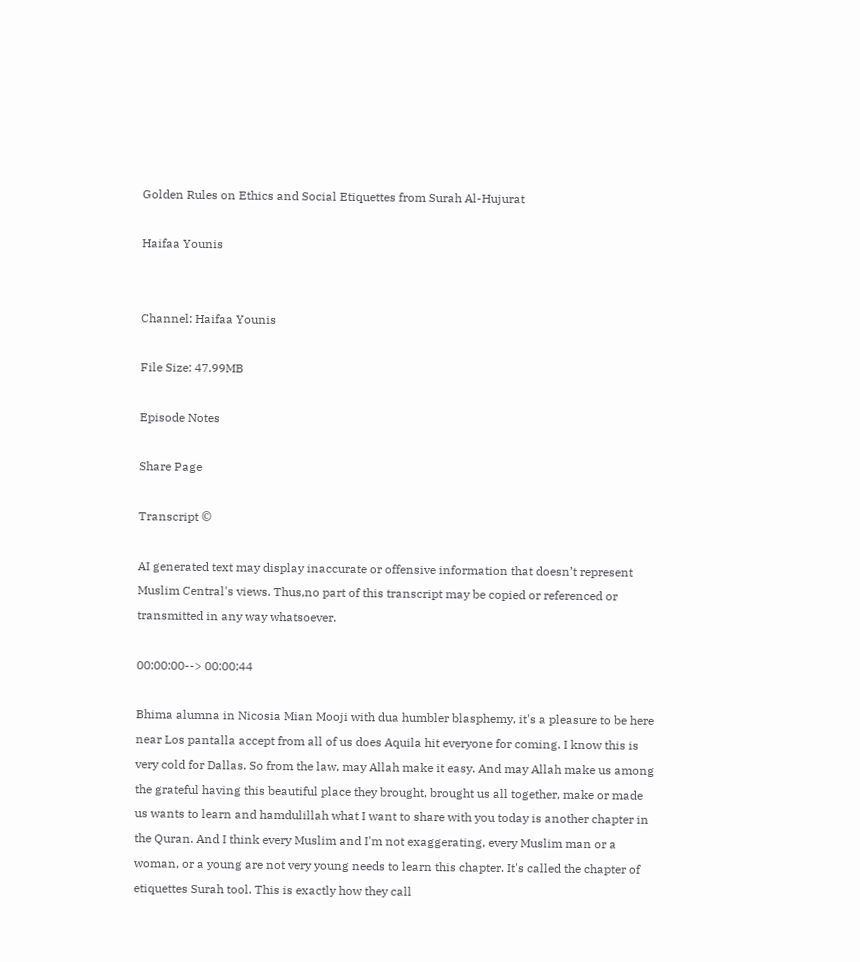Golden Rules on Ethics and Social Etiquettes from Surah Al-Hujurat

Haifaa Younis


Channel: Haifaa Younis

File Size: 47.99MB

Episode Notes

Share Page

Transcript ©

AI generated text may display inaccurate or offensive information that doesn’t represent Muslim Central's views. Thus,no part of this transcript may be copied or referenced or transmitted in any way whatsoever.

00:00:00--> 00:00:44

Bhima alumna in Nicosia Mian Mooji with dua humbler blasphemy, it's a pleasure to be here near Los pantalla accept from all of us does Aquila hit everyone for coming. I know this is very cold for Dallas. So from the law, may Allah make it easy. And may Allah make us among the grateful having this beautiful place they brought, brought us all together, make or made us wants to learn and hamdulillah what I want to share with you today is another chapter in the Quran. And I think every Muslim and I'm not exaggerating, every Muslim man or a woman, or a young are not very young needs to learn this chapter. It's called the chapter of etiquettes Surah tool. This is exactly how they call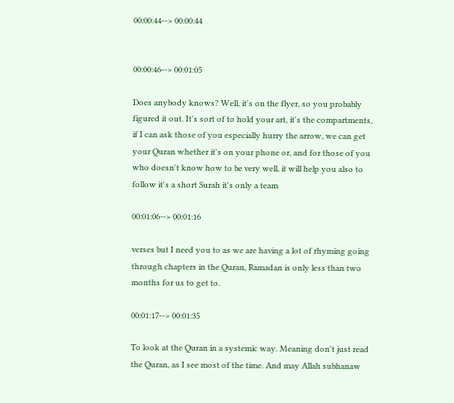00:00:44--> 00:00:44


00:00:46--> 00:01:05

Does anybody knows? Well, it's on the flyer, so you probably figured it out. It's sort of to hold your art, it's the compartments, if I can ask those of you especially hurry the arrow, we can get your Quran whether it's on your phone or, and for those of you who doesn't know how to be very well, it will help you also to follow it's a short Surah it's only a team

00:01:06--> 00:01:16

verses but I need you to as we are having a lot of rhyming going through chapters in the Quran, Ramadan is only less than two months for us to get to.

00:01:17--> 00:01:35

To look at the Quran in a systemic way. Meaning don't just read the Quran, as I see most of the time. And may Allah subhanaw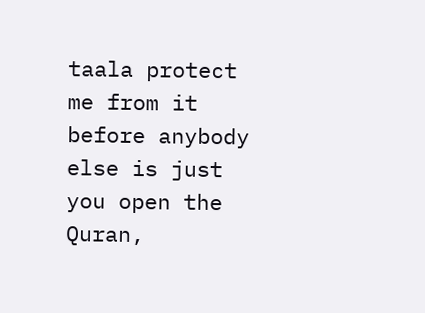taala protect me from it before anybody else is just you open the Quran,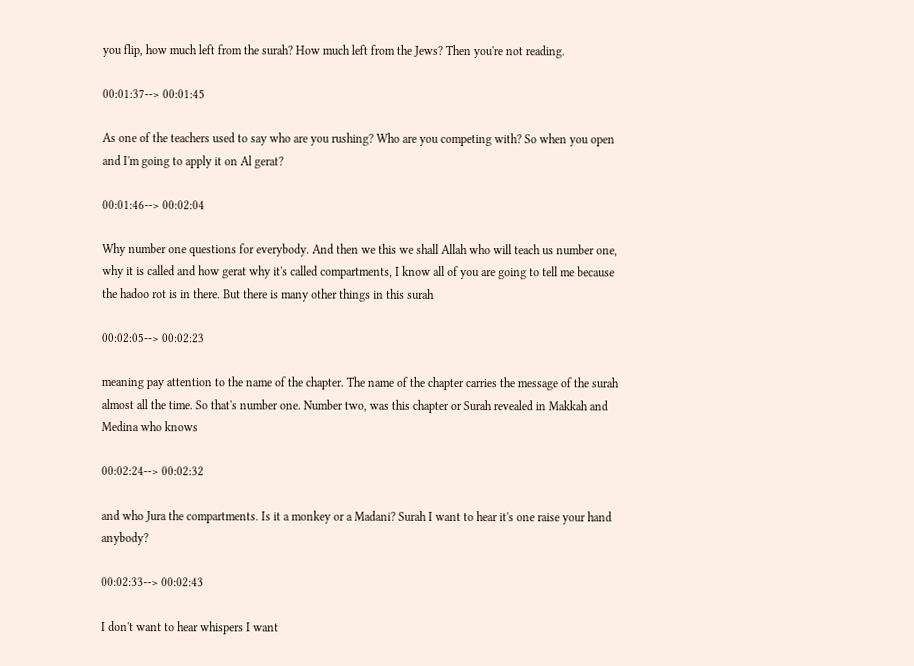you flip, how much left from the surah? How much left from the Jews? Then you're not reading.

00:01:37--> 00:01:45

As one of the teachers used to say who are you rushing? Who are you competing with? So when you open and I'm going to apply it on Al gerat?

00:01:46--> 00:02:04

Why number one questions for everybody. And then we this we shall Allah who will teach us number one, why it is called and how gerat why it's called compartments, I know all of you are going to tell me because the hadoo rot is in there. But there is many other things in this surah

00:02:05--> 00:02:23

meaning pay attention to the name of the chapter. The name of the chapter carries the message of the surah almost all the time. So that's number one. Number two, was this chapter or Surah revealed in Makkah and Medina who knows

00:02:24--> 00:02:32

and who Jura the compartments. Is it a monkey or a Madani? Surah I want to hear it's one raise your hand anybody?

00:02:33--> 00:02:43

I don't want to hear whispers I want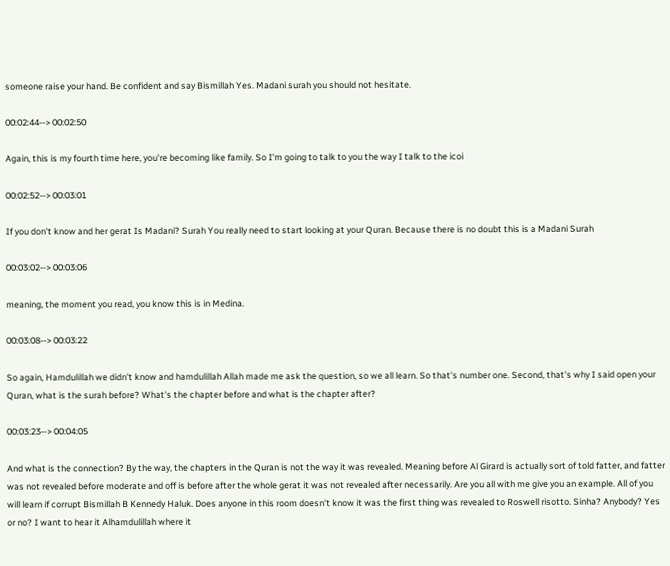someone raise your hand. Be confident and say Bismillah Yes. Madani surah you should not hesitate.

00:02:44--> 00:02:50

Again, this is my fourth time here, you're becoming like family. So I'm going to talk to you the way I talk to the icoi

00:02:52--> 00:03:01

If you don't know and her gerat Is Madani? Surah You really need to start looking at your Quran. Because there is no doubt this is a Madani Surah

00:03:02--> 00:03:06

meaning, the moment you read, you know this is in Medina.

00:03:08--> 00:03:22

So again, Hamdulillah we didn't know and hamdulillah Allah made me ask the question, so we all learn. So that's number one. Second, that's why I said open your Quran, what is the surah before? What's the chapter before and what is the chapter after?

00:03:23--> 00:04:05

And what is the connection? By the way, the chapters in the Quran is not the way it was revealed. Meaning before Al Girard is actually sort of told fatter, and fatter was not revealed before moderate and off is before after the whole gerat it was not revealed after necessarily. Are you all with me give you an example. All of you will learn if corrupt Bismillah B Kennedy Haluk. Does anyone in this room doesn't know it was the first thing was revealed to Roswell risotto. Sinha? Anybody? Yes or no? I want to hear it Alhamdulillah where it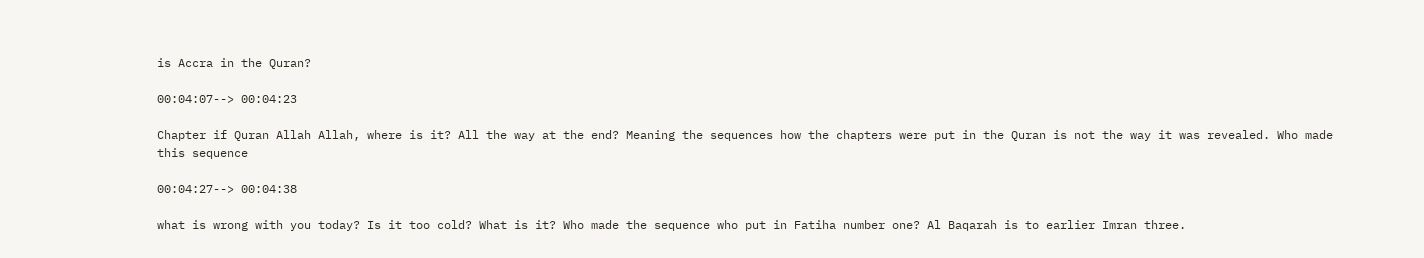is Accra in the Quran?

00:04:07--> 00:04:23

Chapter if Quran Allah Allah, where is it? All the way at the end? Meaning the sequences how the chapters were put in the Quran is not the way it was revealed. Who made this sequence

00:04:27--> 00:04:38

what is wrong with you today? Is it too cold? What is it? Who made the sequence who put in Fatiha number one? Al Baqarah is to earlier Imran three.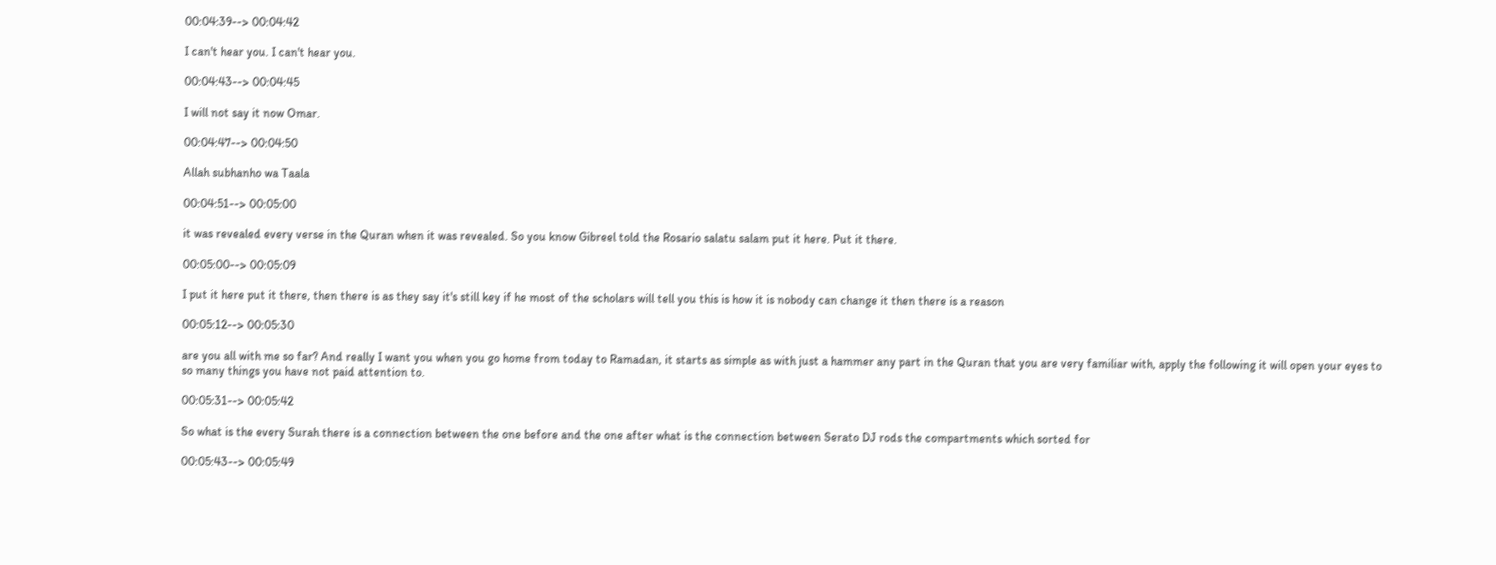00:04:39--> 00:04:42

I can't hear you. I can't hear you.

00:04:43--> 00:04:45

I will not say it now Omar.

00:04:47--> 00:04:50

Allah subhanho wa Taala

00:04:51--> 00:05:00

it was revealed every verse in the Quran when it was revealed. So you know Gibreel told the Rosario salatu salam put it here. Put it there.

00:05:00--> 00:05:09

I put it here put it there, then there is as they say it's still key if he most of the scholars will tell you this is how it is nobody can change it then there is a reason

00:05:12--> 00:05:30

are you all with me so far? And really I want you when you go home from today to Ramadan, it starts as simple as with just a hammer any part in the Quran that you are very familiar with, apply the following it will open your eyes to so many things you have not paid attention to.

00:05:31--> 00:05:42

So what is the every Surah there is a connection between the one before and the one after what is the connection between Serato DJ rods the compartments which sorted for

00:05:43--> 00:05:49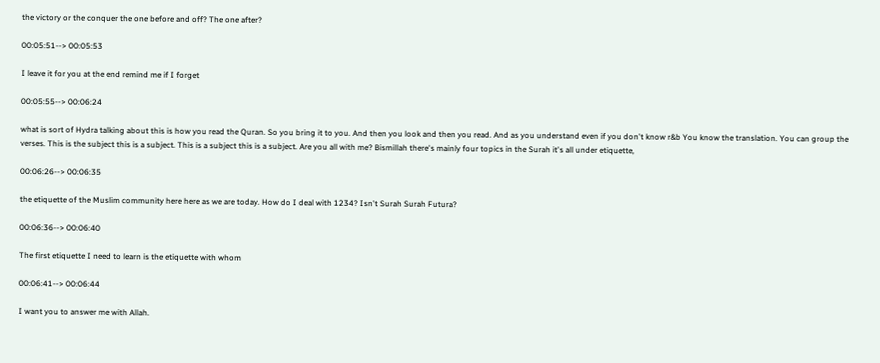the victory or the conquer the one before and off? The one after?

00:05:51--> 00:05:53

I leave it for you at the end remind me if I forget

00:05:55--> 00:06:24

what is sort of Hydra talking about this is how you read the Quran. So you bring it to you. And then you look and then you read. And as you understand even if you don't know r&b You know the translation. You can group the verses. This is the subject this is a subject. This is a subject this is a subject. Are you all with me? Bismillah there's mainly four topics in the Surah it's all under etiquette,

00:06:26--> 00:06:35

the etiquette of the Muslim community here here as we are today. How do I deal with 1234? Isn't Surah Surah Futura?

00:06:36--> 00:06:40

The first etiquette I need to learn is the etiquette with whom

00:06:41--> 00:06:44

I want you to answer me with Allah.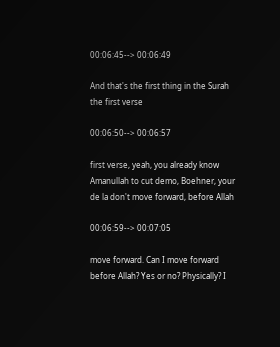00:06:45--> 00:06:49

And that's the first thing in the Surah the first verse

00:06:50--> 00:06:57

first verse, yeah, you already know Amanullah to cut demo, Boehner, your de la don't move forward, before Allah

00:06:59--> 00:07:05

move forward. Can I move forward before Allah? Yes or no? Physically? I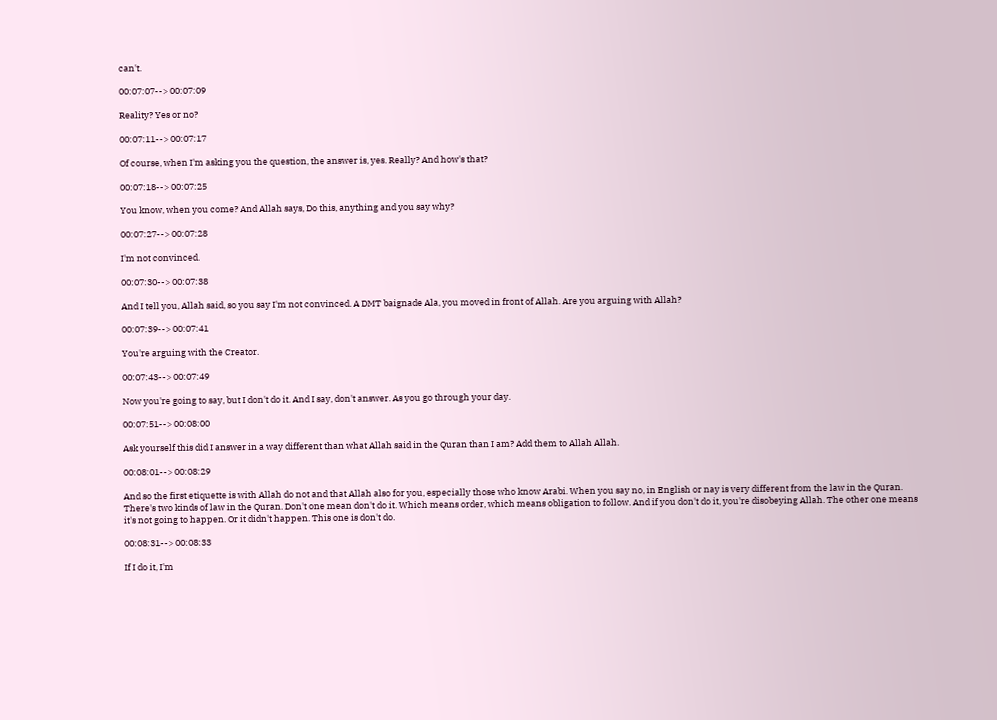can't.

00:07:07--> 00:07:09

Reality? Yes or no?

00:07:11--> 00:07:17

Of course, when I'm asking you the question, the answer is, yes. Really? And how's that?

00:07:18--> 00:07:25

You know, when you come? And Allah says, Do this, anything and you say why?

00:07:27--> 00:07:28

I'm not convinced.

00:07:30--> 00:07:38

And I tell you, Allah said, so you say I'm not convinced. A DMT baignade Ala, you moved in front of Allah. Are you arguing with Allah?

00:07:39--> 00:07:41

You're arguing with the Creator.

00:07:43--> 00:07:49

Now you're going to say, but I don't do it. And I say, don't answer. As you go through your day.

00:07:51--> 00:08:00

Ask yourself this did I answer in a way different than what Allah said in the Quran than I am? Add them to Allah Allah.

00:08:01--> 00:08:29

And so the first etiquette is with Allah do not and that Allah also for you, especially those who know Arabi. When you say no, in English or nay is very different from the law in the Quran. There's two kinds of law in the Quran. Don't one mean don't do it. Which means order, which means obligation to follow. And if you don't do it, you're disobeying Allah. The other one means it's not going to happen. Or it didn't happen. This one is don't do.

00:08:31--> 00:08:33

If I do it, I'm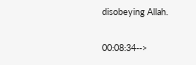disobeying Allah.

00:08:34-->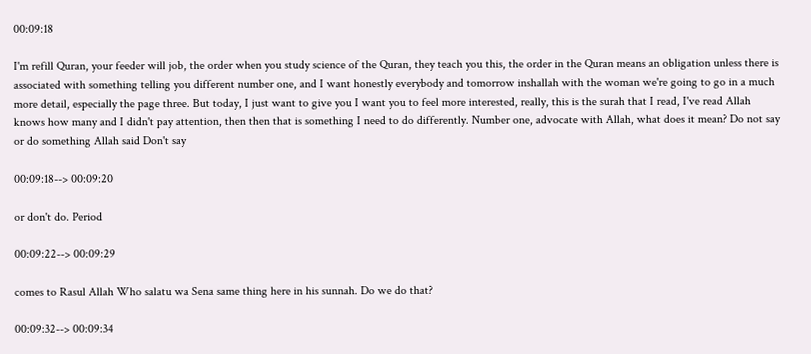00:09:18

I'm refill Quran, your feeder will job, the order when you study science of the Quran, they teach you this, the order in the Quran means an obligation unless there is associated with something telling you different number one, and I want honestly everybody and tomorrow inshallah with the woman we're going to go in a much more detail, especially the page three. But today, I just want to give you I want you to feel more interested, really, this is the surah that I read, I've read Allah knows how many and I didn't pay attention, then then that is something I need to do differently. Number one, advocate with Allah, what does it mean? Do not say or do something Allah said Don't say

00:09:18--> 00:09:20

or don't do. Period

00:09:22--> 00:09:29

comes to Rasul Allah Who salatu wa Sena same thing here in his sunnah. Do we do that?

00:09:32--> 00:09:34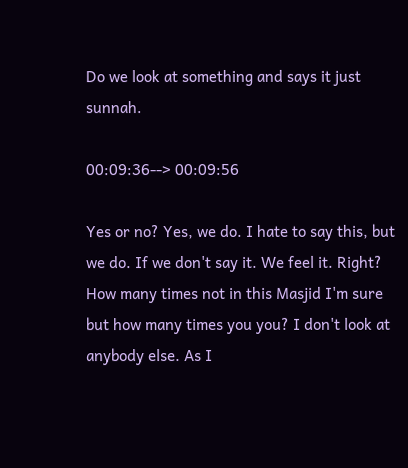Do we look at something and says it just sunnah.

00:09:36--> 00:09:56

Yes or no? Yes, we do. I hate to say this, but we do. If we don't say it. We feel it. Right? How many times not in this Masjid I'm sure but how many times you you? I don't look at anybody else. As I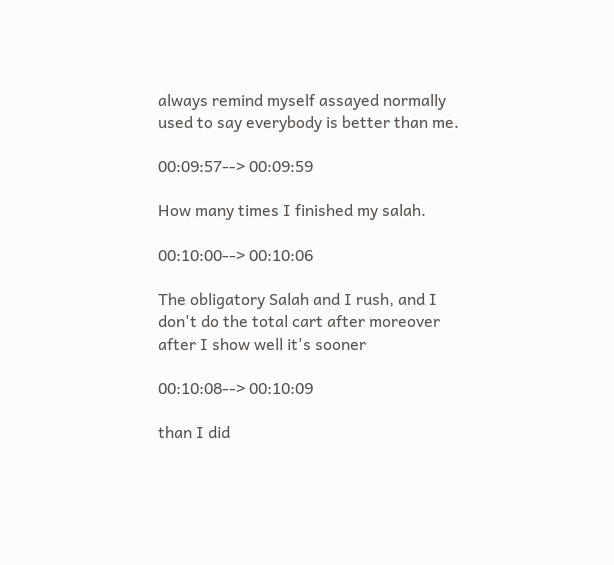always remind myself assayed normally used to say everybody is better than me.

00:09:57--> 00:09:59

How many times I finished my salah.

00:10:00--> 00:10:06

The obligatory Salah and I rush, and I don't do the total cart after moreover after I show well it's sooner

00:10:08--> 00:10:09

than I did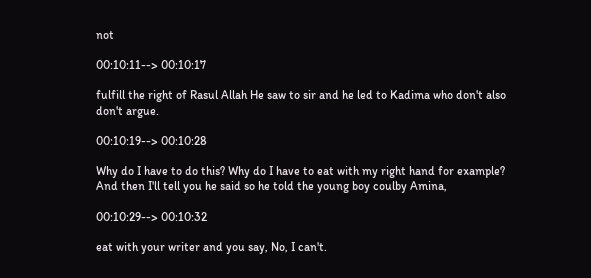not

00:10:11--> 00:10:17

fulfill the right of Rasul Allah He saw to sir and he led to Kadima who don't also don't argue.

00:10:19--> 00:10:28

Why do I have to do this? Why do I have to eat with my right hand for example? And then I'll tell you he said so he told the young boy coulby Amina,

00:10:29--> 00:10:32

eat with your writer and you say, No, I can't.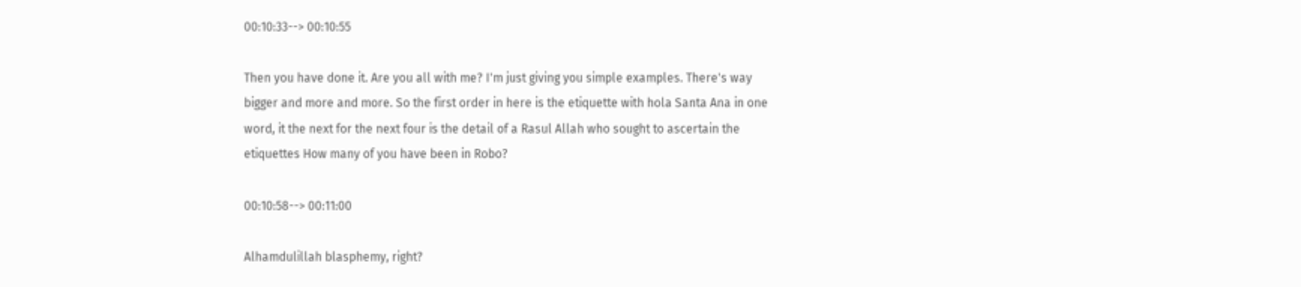00:10:33--> 00:10:55

Then you have done it. Are you all with me? I'm just giving you simple examples. There's way bigger and more and more. So the first order in here is the etiquette with hola Santa Ana in one word, it the next for the next four is the detail of a Rasul Allah who sought to ascertain the etiquettes How many of you have been in Robo?

00:10:58--> 00:11:00

Alhamdulillah blasphemy, right?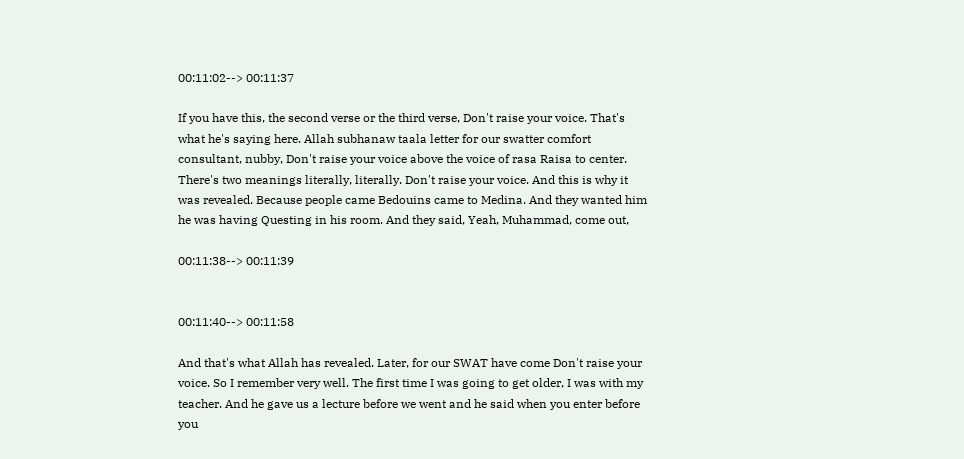00:11:02--> 00:11:37

If you have this, the second verse or the third verse, Don't raise your voice. That's what he's saying here. Allah subhanaw taala letter for our swatter comfort consultant, nubby, Don't raise your voice above the voice of rasa Raisa to center. There's two meanings literally, literally. Don't raise your voice. And this is why it was revealed. Because people came Bedouins came to Medina. And they wanted him he was having Questing in his room. And they said, Yeah, Muhammad, come out,

00:11:38--> 00:11:39


00:11:40--> 00:11:58

And that's what Allah has revealed. Later, for our SWAT have come Don't raise your voice. So I remember very well. The first time I was going to get older, I was with my teacher. And he gave us a lecture before we went and he said when you enter before you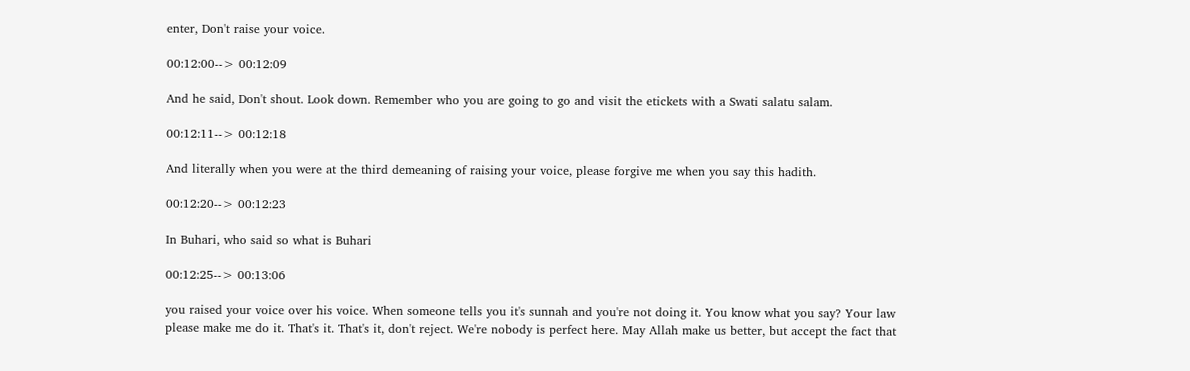enter, Don't raise your voice.

00:12:00--> 00:12:09

And he said, Don't shout. Look down. Remember who you are going to go and visit the etickets with a Swati salatu salam.

00:12:11--> 00:12:18

And literally when you were at the third demeaning of raising your voice, please forgive me when you say this hadith.

00:12:20--> 00:12:23

In Buhari, who said so what is Buhari

00:12:25--> 00:13:06

you raised your voice over his voice. When someone tells you it's sunnah and you're not doing it. You know what you say? Your law please make me do it. That's it. That's it, don't reject. We're nobody is perfect here. May Allah make us better, but accept the fact that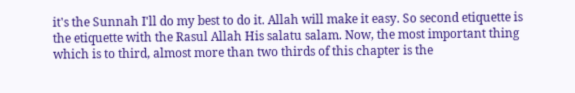it's the Sunnah I'll do my best to do it. Allah will make it easy. So second etiquette is the etiquette with the Rasul Allah His salatu salam. Now, the most important thing which is to third, almost more than two thirds of this chapter is the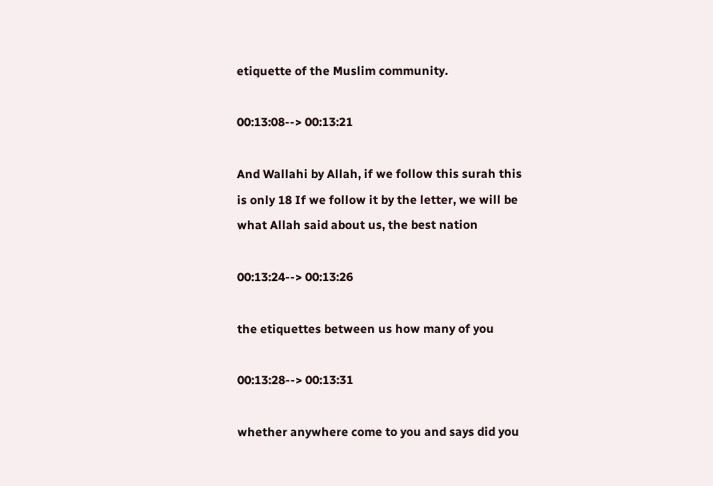etiquette of the Muslim community.

00:13:08--> 00:13:21

And Wallahi by Allah, if we follow this surah this is only 18 If we follow it by the letter, we will be what Allah said about us, the best nation

00:13:24--> 00:13:26

the etiquettes between us how many of you

00:13:28--> 00:13:31

whether anywhere come to you and says did you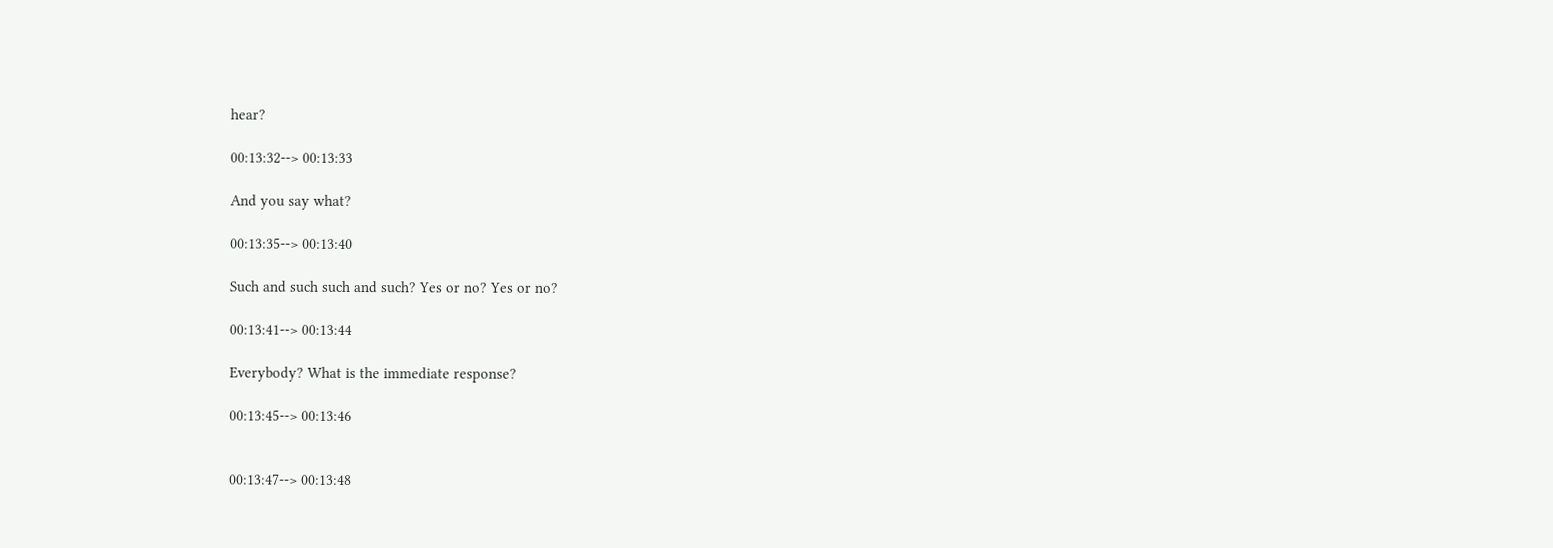hear?

00:13:32--> 00:13:33

And you say what?

00:13:35--> 00:13:40

Such and such such and such? Yes or no? Yes or no?

00:13:41--> 00:13:44

Everybody? What is the immediate response?

00:13:45--> 00:13:46


00:13:47--> 00:13:48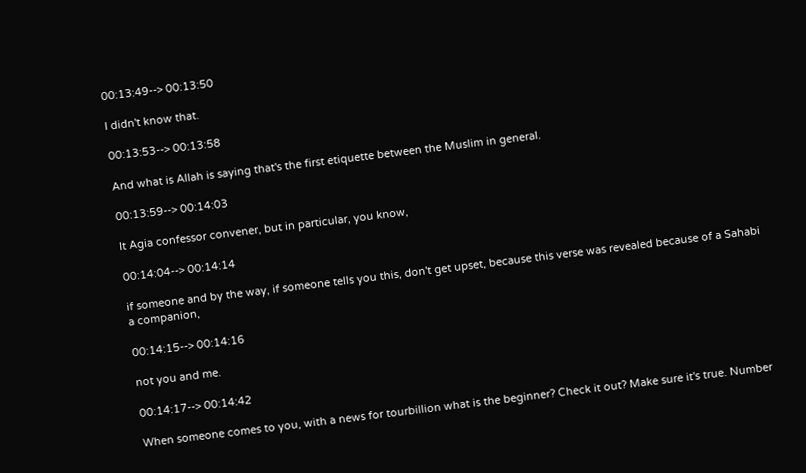00:13:49--> 00:13:50

I didn't know that.

00:13:53--> 00:13:58

And what is Allah is saying that's the first etiquette between the Muslim in general.

00:13:59--> 00:14:03

It Agia confessor convener, but in particular, you know,

00:14:04--> 00:14:14

if someone and by the way, if someone tells you this, don't get upset, because this verse was revealed because of a Sahabi a companion,

00:14:15--> 00:14:16

not you and me.

00:14:17--> 00:14:42

When someone comes to you, with a news for tourbillion what is the beginner? Check it out? Make sure it's true. Number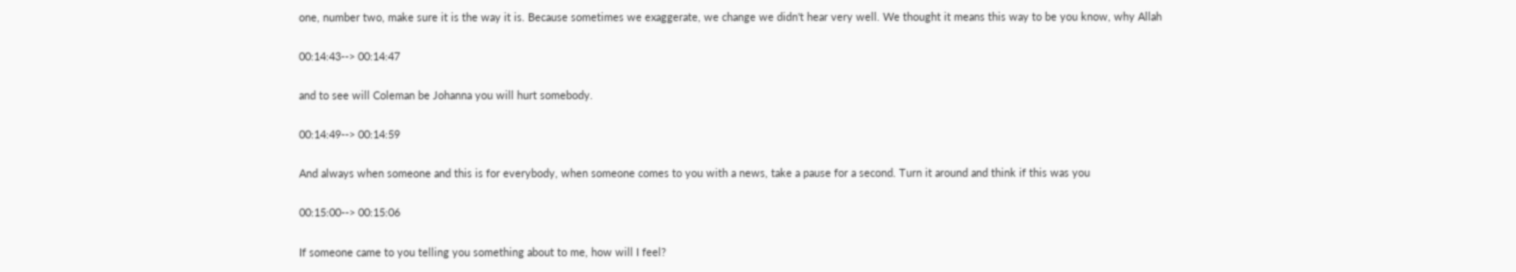one, number two, make sure it is the way it is. Because sometimes we exaggerate, we change we didn't hear very well. We thought it means this way to be you know, why Allah

00:14:43--> 00:14:47

and to see will Coleman be Johanna you will hurt somebody.

00:14:49--> 00:14:59

And always when someone and this is for everybody, when someone comes to you with a news, take a pause for a second. Turn it around and think if this was you

00:15:00--> 00:15:06

If someone came to you telling you something about to me, how will I feel?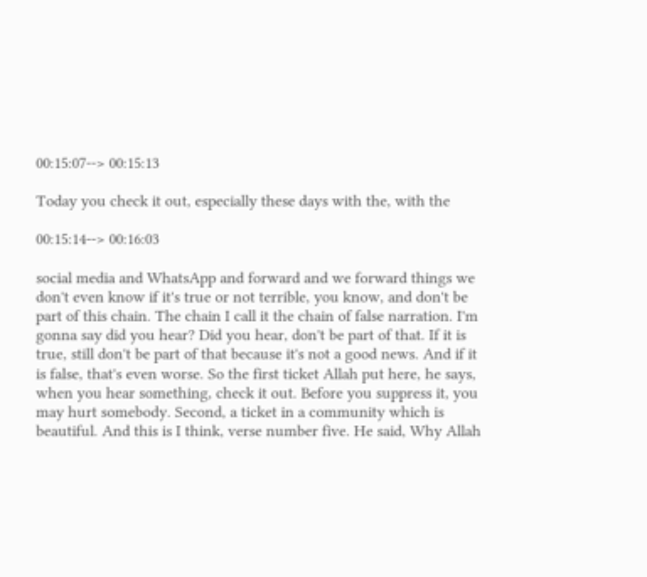00:15:07--> 00:15:13

Today you check it out, especially these days with the, with the

00:15:14--> 00:16:03

social media and WhatsApp and forward and we forward things we don't even know if it's true or not terrible, you know, and don't be part of this chain. The chain I call it the chain of false narration. I'm gonna say did you hear? Did you hear, don't be part of that. If it is true, still don't be part of that because it's not a good news. And if it is false, that's even worse. So the first ticket Allah put here, he says, when you hear something, check it out. Before you suppress it, you may hurt somebody. Second, a ticket in a community which is beautiful. And this is I think, verse number five. He said, Why Allah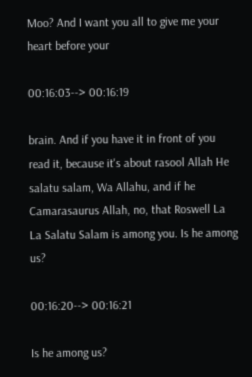Moo? And I want you all to give me your heart before your

00:16:03--> 00:16:19

brain. And if you have it in front of you read it, because it's about rasool Allah He salatu salam, Wa Allahu, and if he Camarasaurus Allah, no, that Roswell La La Salatu Salam is among you. Is he among us?

00:16:20--> 00:16:21

Is he among us?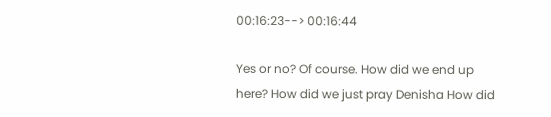00:16:23--> 00:16:44

Yes or no? Of course. How did we end up here? How did we just pray Denisha How did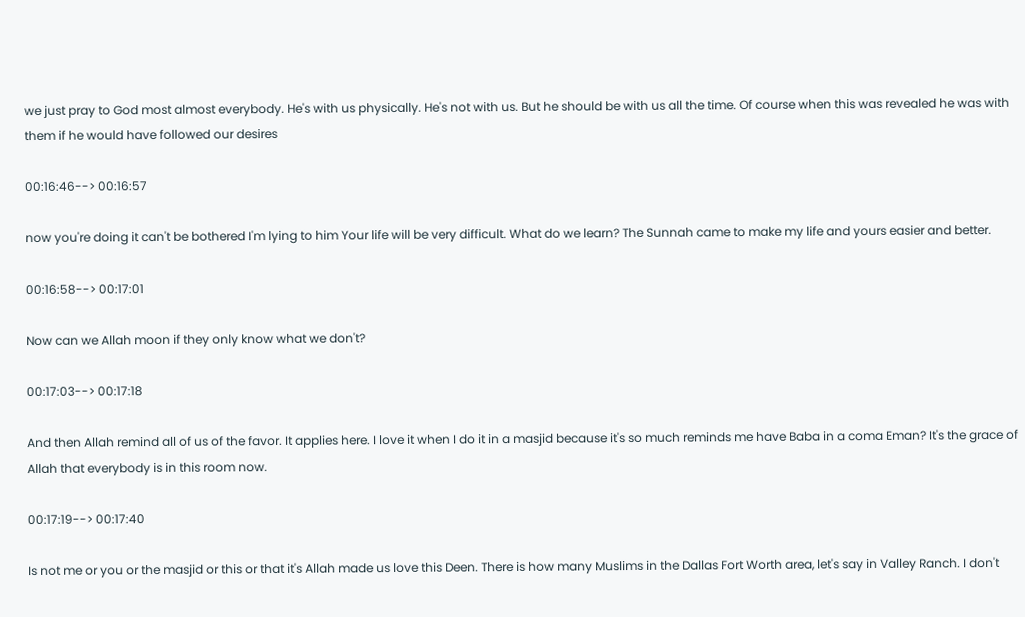we just pray to God most almost everybody. He's with us physically. He's not with us. But he should be with us all the time. Of course when this was revealed he was with them if he would have followed our desires

00:16:46--> 00:16:57

now you're doing it can't be bothered I'm lying to him Your life will be very difficult. What do we learn? The Sunnah came to make my life and yours easier and better.

00:16:58--> 00:17:01

Now can we Allah moon if they only know what we don't?

00:17:03--> 00:17:18

And then Allah remind all of us of the favor. It applies here. I love it when I do it in a masjid because it's so much reminds me have Baba in a coma Eman? It's the grace of Allah that everybody is in this room now.

00:17:19--> 00:17:40

Is not me or you or the masjid or this or that it's Allah made us love this Deen. There is how many Muslims in the Dallas Fort Worth area, let's say in Valley Ranch. I don't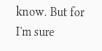know. But for I'm sure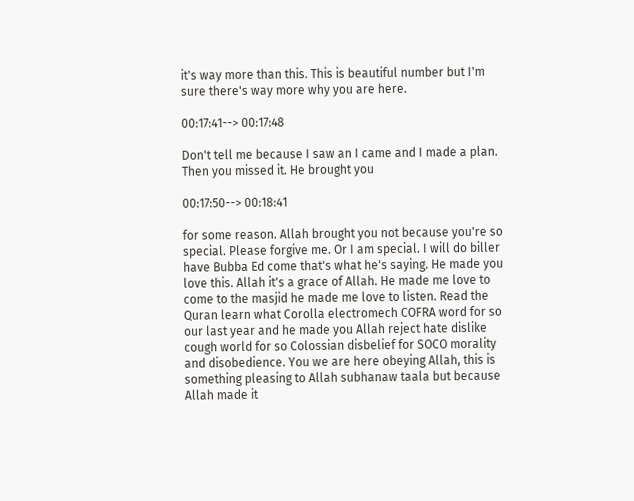it's way more than this. This is beautiful number but I'm sure there's way more why you are here.

00:17:41--> 00:17:48

Don't tell me because I saw an I came and I made a plan. Then you missed it. He brought you

00:17:50--> 00:18:41

for some reason. Allah brought you not because you're so special. Please forgive me. Or I am special. I will do biller have Bubba Ed come that's what he's saying. He made you love this. Allah it's a grace of Allah. He made me love to come to the masjid he made me love to listen. Read the Quran learn what Corolla electromech COFRA word for so our last year and he made you Allah reject hate dislike cough world for so Colossian disbelief for SOCO morality and disobedience. You we are here obeying Allah, this is something pleasing to Allah subhanaw taala but because Allah made it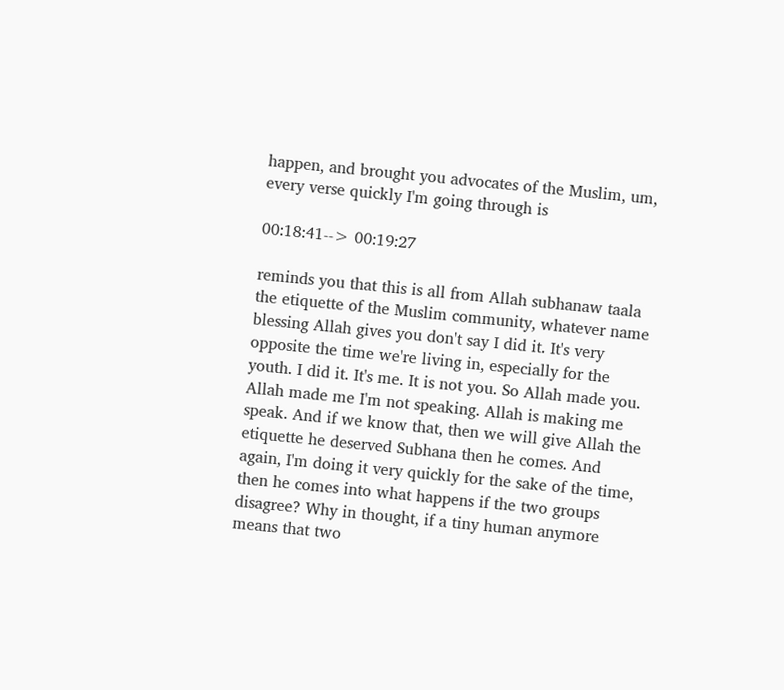happen, and brought you advocates of the Muslim, um, every verse quickly I'm going through is

00:18:41--> 00:19:27

reminds you that this is all from Allah subhanaw taala the etiquette of the Muslim community, whatever name blessing Allah gives you don't say I did it. It's very opposite the time we're living in, especially for the youth. I did it. It's me. It is not you. So Allah made you. Allah made me I'm not speaking. Allah is making me speak. And if we know that, then we will give Allah the etiquette he deserved Subhana then he comes. And again, I'm doing it very quickly for the sake of the time, then he comes into what happens if the two groups disagree? Why in thought, if a tiny human anymore means that two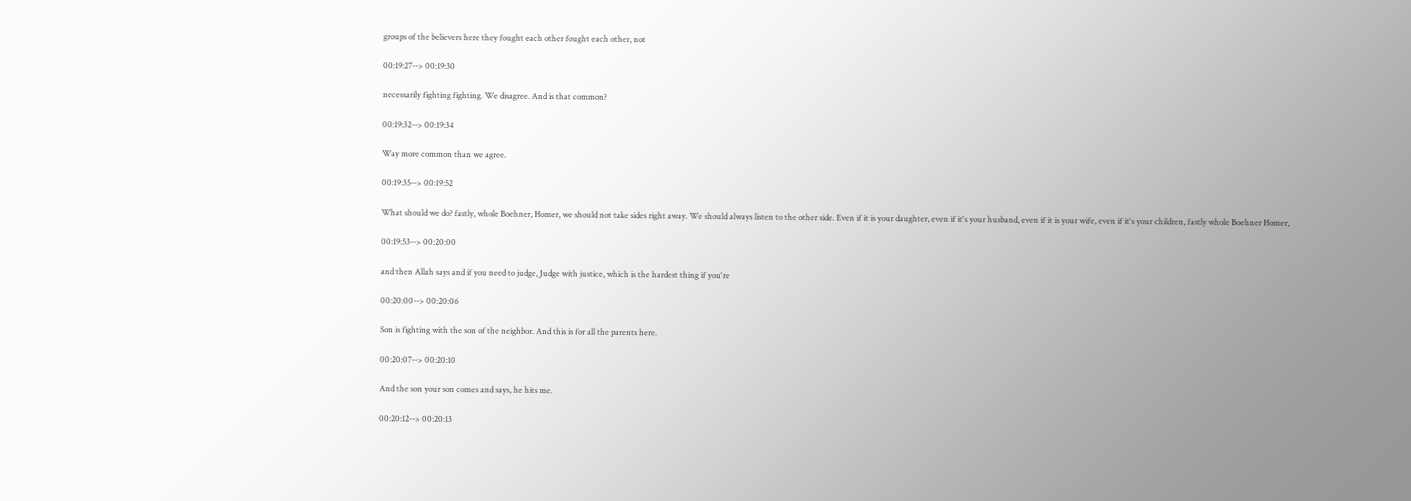groups of the believers here they fought each other fought each other, not

00:19:27--> 00:19:30

necessarily fighting fighting. We disagree. And is that common?

00:19:32--> 00:19:34

Way more common than we agree.

00:19:35--> 00:19:52

What should we do? fastly, whole Boehner, Homer, we should not take sides right away. We should always listen to the other side. Even if it is your daughter, even if it's your husband, even if it is your wife, even if it's your children, fastly whole Boehner Homer,

00:19:53--> 00:20:00

and then Allah says and if you need to judge, Judge with justice, which is the hardest thing if you're

00:20:00--> 00:20:06

Son is fighting with the son of the neighbor. And this is for all the parents here.

00:20:07--> 00:20:10

And the son your son comes and says, he hits me.

00:20:12--> 00:20:13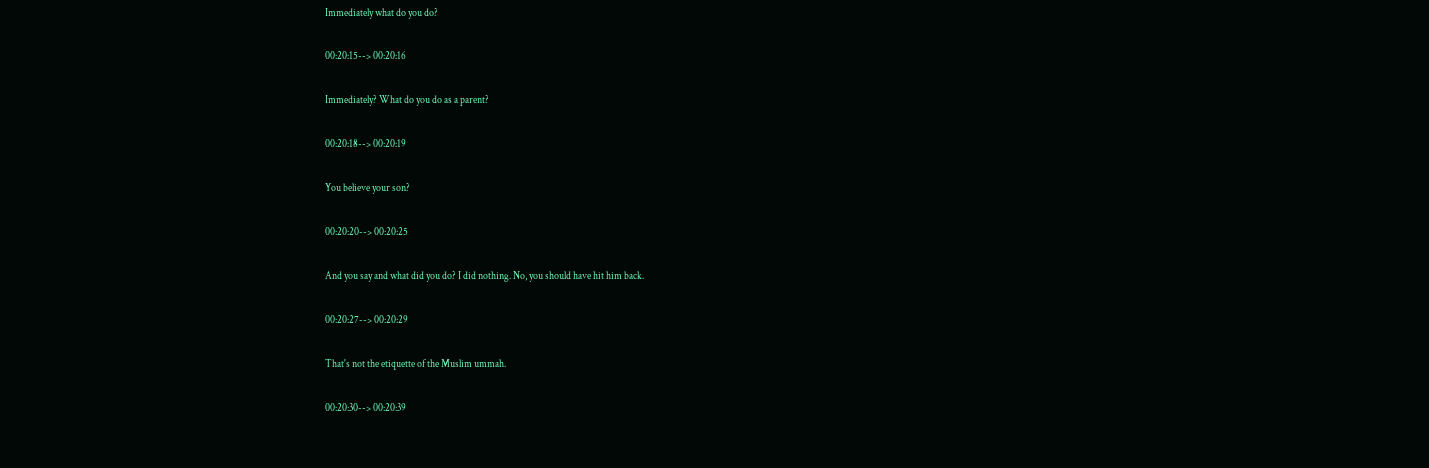Immediately what do you do?

00:20:15--> 00:20:16

Immediately? What do you do as a parent?

00:20:18--> 00:20:19

You believe your son?

00:20:20--> 00:20:25

And you say and what did you do? I did nothing. No, you should have hit him back.

00:20:27--> 00:20:29

That's not the etiquette of the Muslim ummah.

00:20:30--> 00:20:39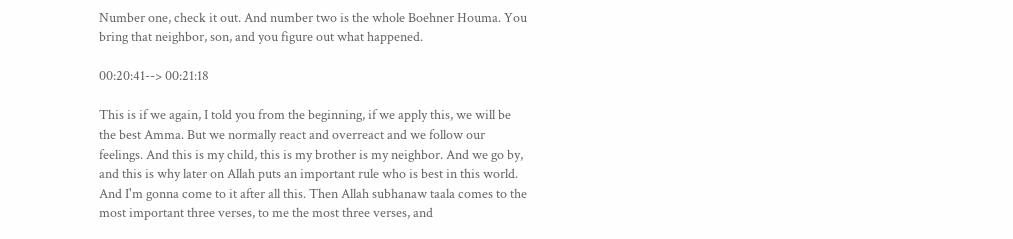Number one, check it out. And number two is the whole Boehner Houma. You bring that neighbor, son, and you figure out what happened.

00:20:41--> 00:21:18

This is if we again, I told you from the beginning, if we apply this, we will be the best Amma. But we normally react and overreact and we follow our feelings. And this is my child, this is my brother is my neighbor. And we go by, and this is why later on Allah puts an important rule who is best in this world. And I'm gonna come to it after all this. Then Allah subhanaw taala comes to the most important three verses, to me the most three verses, and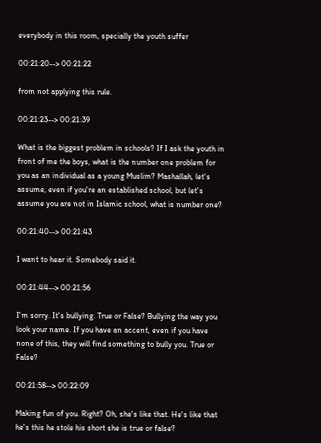everybody in this room, specially the youth suffer

00:21:20--> 00:21:22

from not applying this rule.

00:21:23--> 00:21:39

What is the biggest problem in schools? If I ask the youth in front of me the boys, what is the number one problem for you as an individual as a young Muslim? Mashallah, let's assume, even if you're an established school, but let's assume you are not in Islamic school, what is number one?

00:21:40--> 00:21:43

I want to hear it. Somebody said it.

00:21:44--> 00:21:56

I'm sorry. It's bullying. True or False? Bullying the way you look your name. If you have an accent, even if you have none of this, they will find something to bully you. True or False?

00:21:58--> 00:22:09

Making fun of you. Right? Oh, she's like that. He's like that he's this he stole his short she is true or false?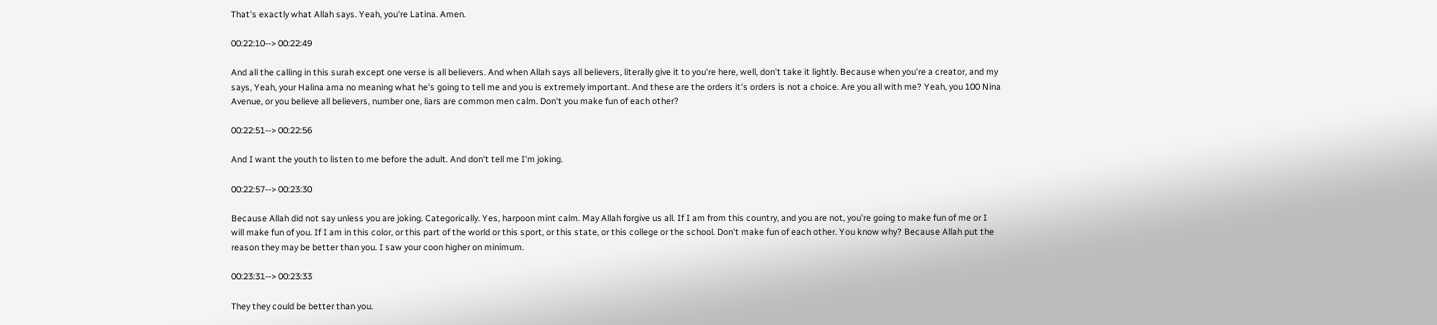That's exactly what Allah says. Yeah, you're Latina. Amen.

00:22:10--> 00:22:49

And all the calling in this surah except one verse is all believers. And when Allah says all believers, literally give it to you're here, well, don't take it lightly. Because when you're a creator, and my says, Yeah, your Halina ama no meaning what he's going to tell me and you is extremely important. And these are the orders it's orders is not a choice. Are you all with me? Yeah, you 100 Nina Avenue, or you believe all believers, number one, liars are common men calm. Don't you make fun of each other?

00:22:51--> 00:22:56

And I want the youth to listen to me before the adult. And don't tell me I'm joking.

00:22:57--> 00:23:30

Because Allah did not say unless you are joking. Categorically. Yes, harpoon mint calm. May Allah forgive us all. If I am from this country, and you are not, you're going to make fun of me or I will make fun of you. If I am in this color, or this part of the world or this sport, or this state, or this college or the school. Don't make fun of each other. You know why? Because Allah put the reason they may be better than you. I saw your coon higher on minimum.

00:23:31--> 00:23:33

They they could be better than you.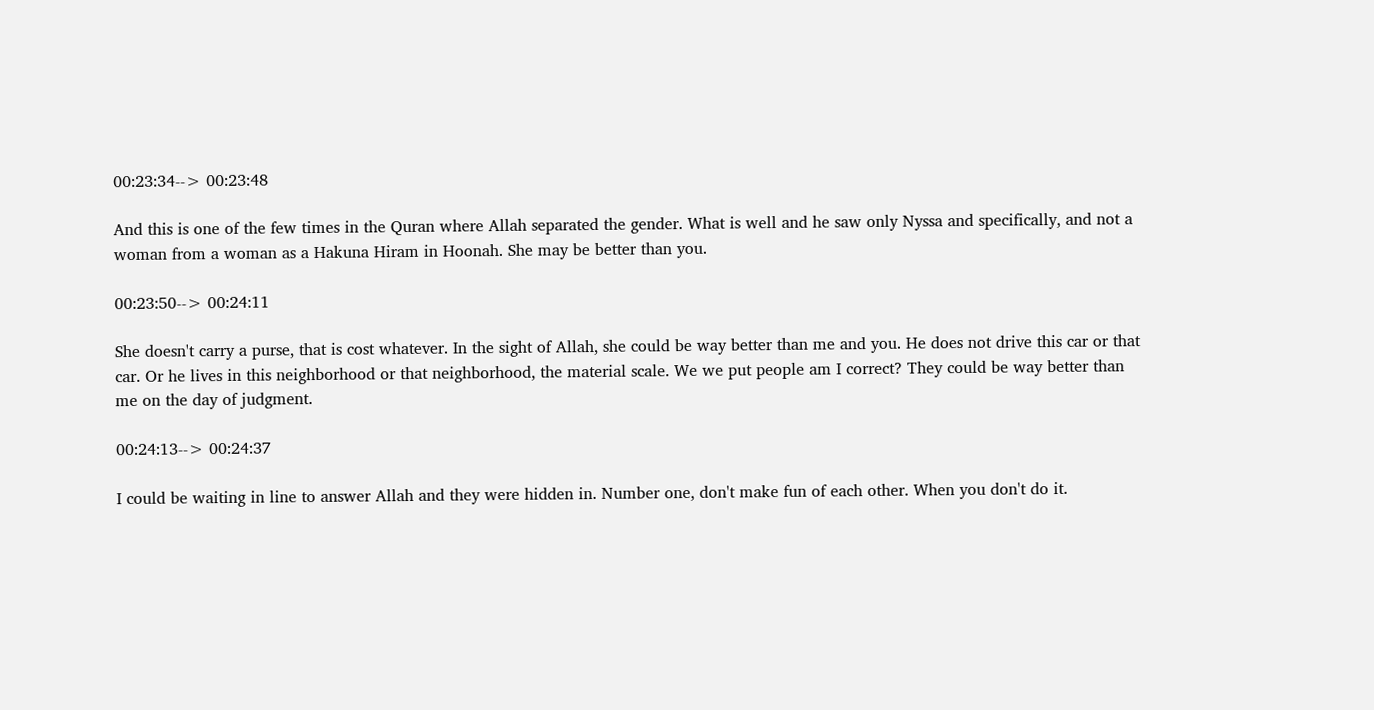00:23:34--> 00:23:48

And this is one of the few times in the Quran where Allah separated the gender. What is well and he saw only Nyssa and specifically, and not a woman from a woman as a Hakuna Hiram in Hoonah. She may be better than you.

00:23:50--> 00:24:11

She doesn't carry a purse, that is cost whatever. In the sight of Allah, she could be way better than me and you. He does not drive this car or that car. Or he lives in this neighborhood or that neighborhood, the material scale. We we put people am I correct? They could be way better than me on the day of judgment.

00:24:13--> 00:24:37

I could be waiting in line to answer Allah and they were hidden in. Number one, don't make fun of each other. When you don't do it.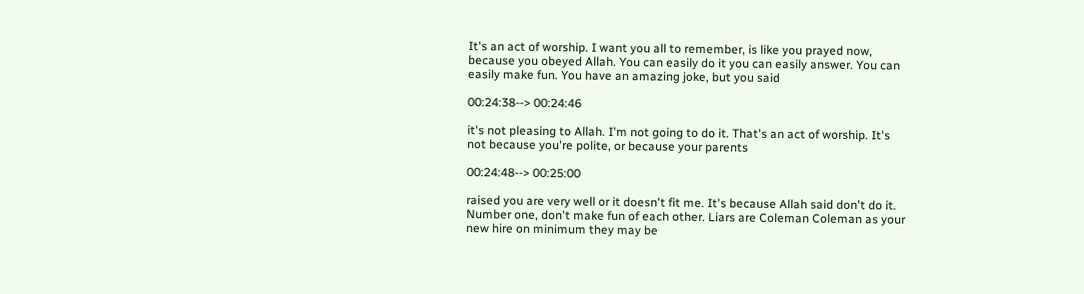It's an act of worship. I want you all to remember, is like you prayed now, because you obeyed Allah. You can easily do it you can easily answer. You can easily make fun. You have an amazing joke, but you said

00:24:38--> 00:24:46

it's not pleasing to Allah. I'm not going to do it. That's an act of worship. It's not because you're polite, or because your parents

00:24:48--> 00:25:00

raised you are very well or it doesn't fit me. It's because Allah said don't do it. Number one, don't make fun of each other. Liars are Coleman Coleman as your new hire on minimum they may be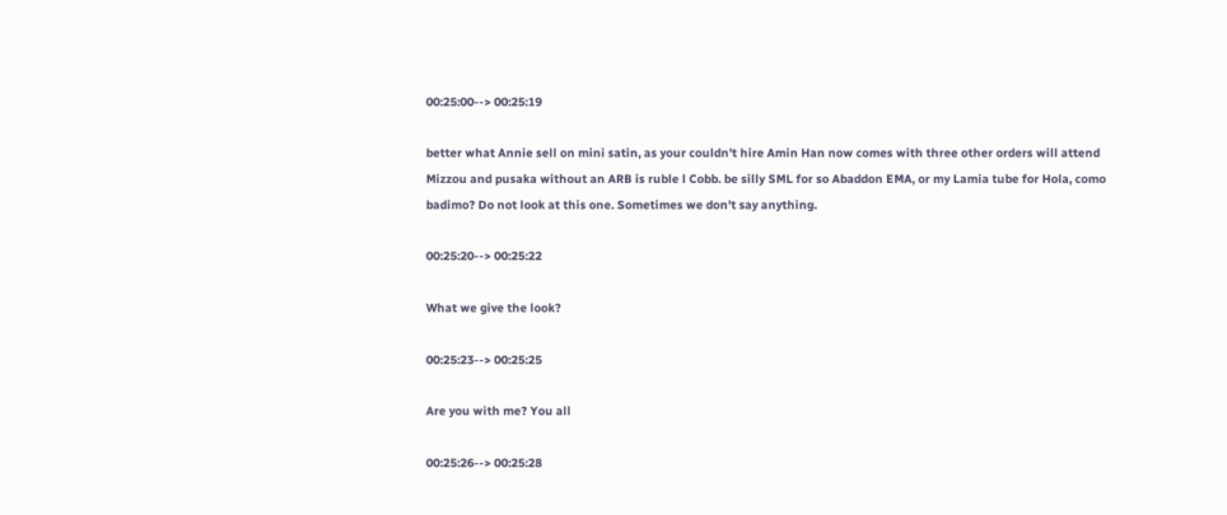00:25:00--> 00:25:19

better what Annie sell on mini satin, as your couldn't hire Amin Han now comes with three other orders will attend Mizzou and pusaka without an ARB is ruble l Cobb. be silly SML for so Abaddon EMA, or my Lamia tube for Hola, como badimo? Do not look at this one. Sometimes we don't say anything.

00:25:20--> 00:25:22

What we give the look?

00:25:23--> 00:25:25

Are you with me? You all

00:25:26--> 00:25:28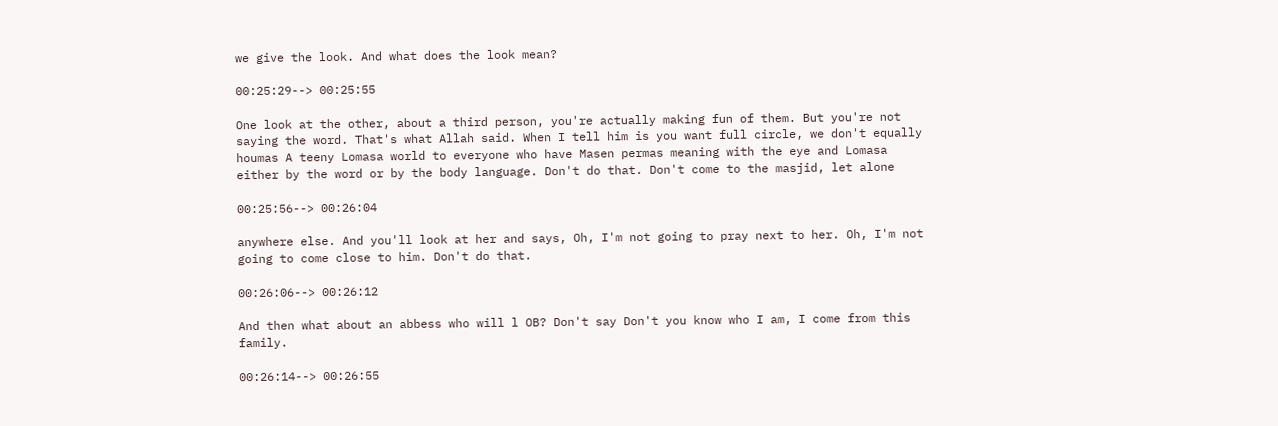we give the look. And what does the look mean?

00:25:29--> 00:25:55

One look at the other, about a third person, you're actually making fun of them. But you're not saying the word. That's what Allah said. When I tell him is you want full circle, we don't equally houmas A teeny Lomasa world to everyone who have Masen permas meaning with the eye and Lomasa either by the word or by the body language. Don't do that. Don't come to the masjid, let alone

00:25:56--> 00:26:04

anywhere else. And you'll look at her and says, Oh, I'm not going to pray next to her. Oh, I'm not going to come close to him. Don't do that.

00:26:06--> 00:26:12

And then what about an abbess who will l OB? Don't say Don't you know who I am, I come from this family.

00:26:14--> 00:26:55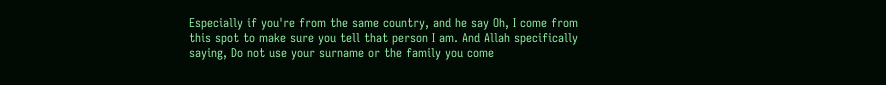Especially if you're from the same country, and he say Oh, I come from this spot to make sure you tell that person I am. And Allah specifically saying, Do not use your surname or the family you come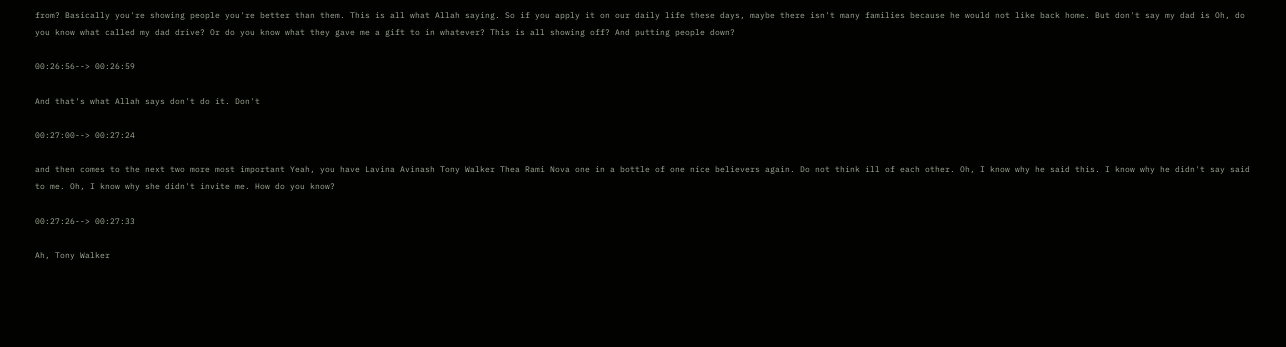from? Basically you're showing people you're better than them. This is all what Allah saying. So if you apply it on our daily life these days, maybe there isn't many families because he would not like back home. But don't say my dad is Oh, do you know what called my dad drive? Or do you know what they gave me a gift to in whatever? This is all showing off? And putting people down?

00:26:56--> 00:26:59

And that's what Allah says don't do it. Don't

00:27:00--> 00:27:24

and then comes to the next two more most important Yeah, you have Lavina Avinash Tony Walker Thea Rami Nova one in a bottle of one nice believers again. Do not think ill of each other. Oh, I know why he said this. I know why he didn't say said to me. Oh, I know why she didn't invite me. How do you know?

00:27:26--> 00:27:33

Ah, Tony Walker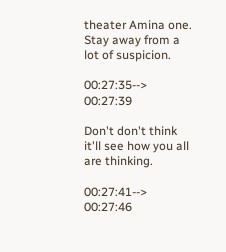theater Amina one. Stay away from a lot of suspicion.

00:27:35--> 00:27:39

Don't don't think it'll see how you all are thinking.

00:27:41--> 00:27:46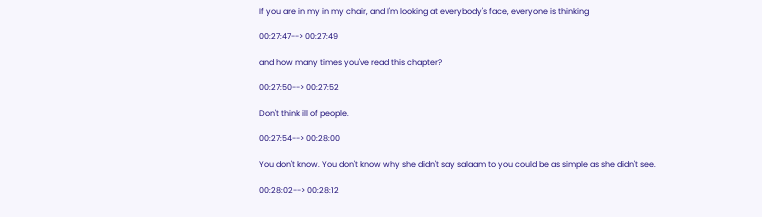If you are in my in my chair, and I'm looking at everybody's face, everyone is thinking

00:27:47--> 00:27:49

and how many times you've read this chapter?

00:27:50--> 00:27:52

Don't think ill of people.

00:27:54--> 00:28:00

You don't know. You don't know why she didn't say salaam to you could be as simple as she didn't see.

00:28:02--> 00:28:12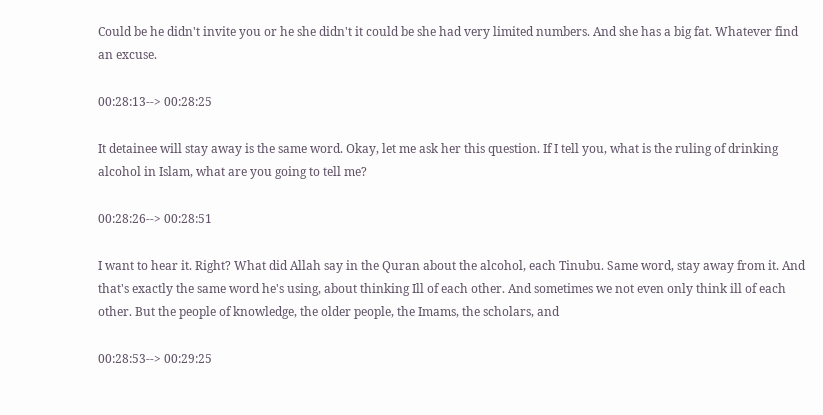Could be he didn't invite you or he she didn't it could be she had very limited numbers. And she has a big fat. Whatever find an excuse.

00:28:13--> 00:28:25

It detainee will stay away is the same word. Okay, let me ask her this question. If I tell you, what is the ruling of drinking alcohol in Islam, what are you going to tell me?

00:28:26--> 00:28:51

I want to hear it. Right? What did Allah say in the Quran about the alcohol, each Tinubu. Same word, stay away from it. And that's exactly the same word he's using, about thinking Ill of each other. And sometimes we not even only think ill of each other. But the people of knowledge, the older people, the Imams, the scholars, and

00:28:53--> 00:29:25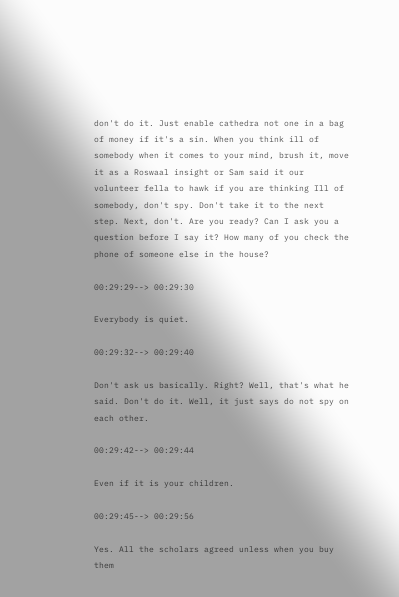don't do it. Just enable cathedra not one in a bag of money if it's a sin. When you think ill of somebody when it comes to your mind, brush it, move it as a Roswaal insight or Sam said it our volunteer fella to hawk if you are thinking Ill of somebody, don't spy. Don't take it to the next step. Next, don't. Are you ready? Can I ask you a question before I say it? How many of you check the phone of someone else in the house?

00:29:29--> 00:29:30

Everybody is quiet.

00:29:32--> 00:29:40

Don't ask us basically. Right? Well, that's what he said. Don't do it. Well, it just says do not spy on each other.

00:29:42--> 00:29:44

Even if it is your children.

00:29:45--> 00:29:56

Yes. All the scholars agreed unless when you buy them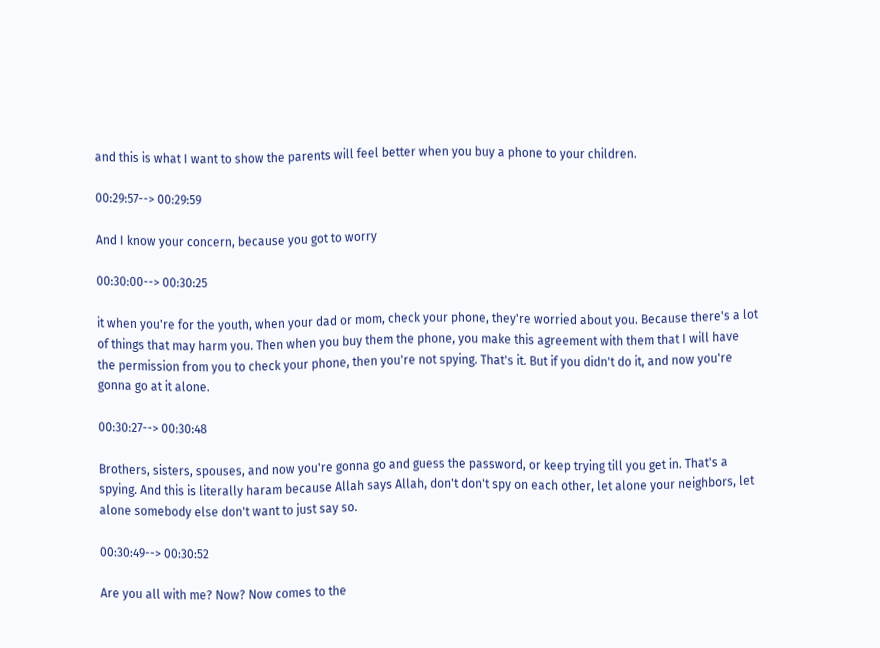and this is what I want to show the parents will feel better when you buy a phone to your children.

00:29:57--> 00:29:59

And I know your concern, because you got to worry

00:30:00--> 00:30:25

it when you're for the youth, when your dad or mom, check your phone, they're worried about you. Because there's a lot of things that may harm you. Then when you buy them the phone, you make this agreement with them that I will have the permission from you to check your phone, then you're not spying. That's it. But if you didn't do it, and now you're gonna go at it alone.

00:30:27--> 00:30:48

Brothers, sisters, spouses, and now you're gonna go and guess the password, or keep trying till you get in. That's a spying. And this is literally haram because Allah says Allah, don't don't spy on each other, let alone your neighbors, let alone somebody else don't want to just say so.

00:30:49--> 00:30:52

Are you all with me? Now? Now comes to the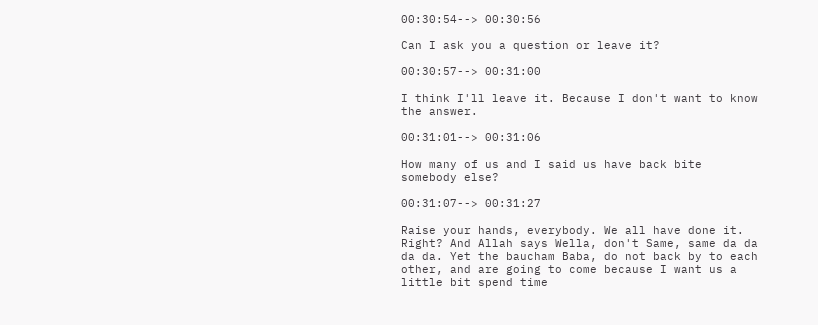00:30:54--> 00:30:56

Can I ask you a question or leave it?

00:30:57--> 00:31:00

I think I'll leave it. Because I don't want to know the answer.

00:31:01--> 00:31:06

How many of us and I said us have back bite somebody else?

00:31:07--> 00:31:27

Raise your hands, everybody. We all have done it. Right? And Allah says Wella, don't Same, same da da da da. Yet the baucham Baba, do not back by to each other, and are going to come because I want us a little bit spend time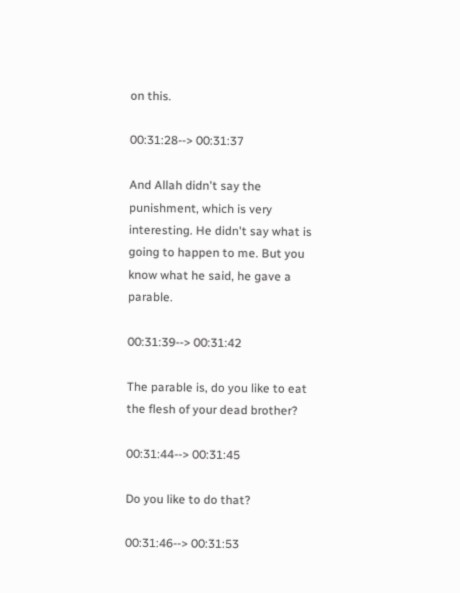on this.

00:31:28--> 00:31:37

And Allah didn't say the punishment, which is very interesting. He didn't say what is going to happen to me. But you know what he said, he gave a parable.

00:31:39--> 00:31:42

The parable is, do you like to eat the flesh of your dead brother?

00:31:44--> 00:31:45

Do you like to do that?

00:31:46--> 00:31:53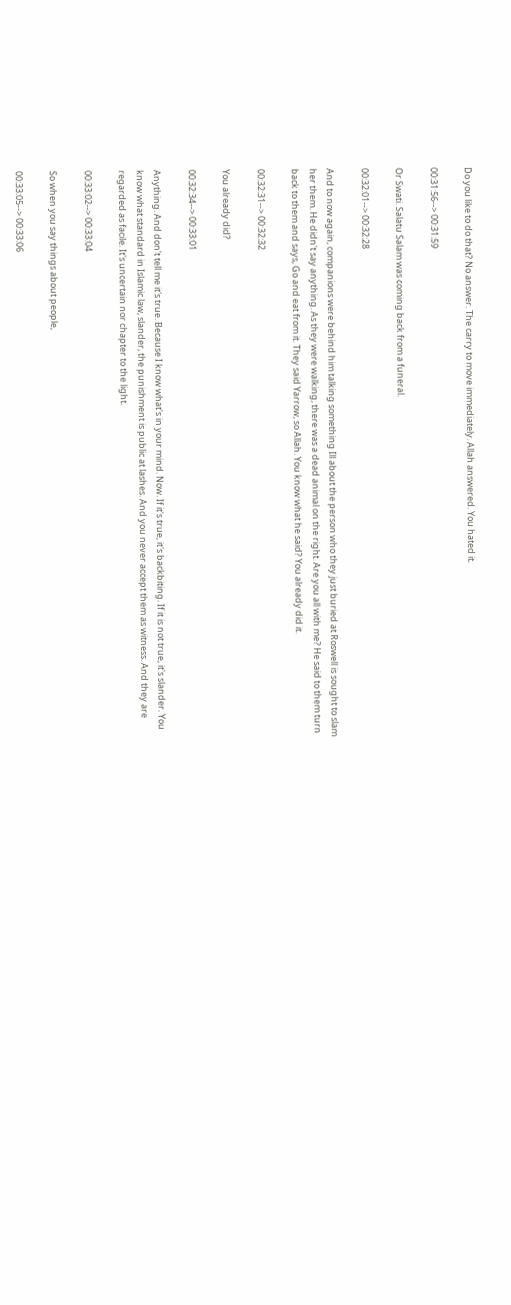Do you like to do that? No answer. The carry to move immediately. Allah answered. You hated it.

00:31:56--> 00:31:59

Or Swati. Salatu Salam was coming back from a funeral.

00:32:01--> 00:32:28

And to now again, companions were behind him talking something Ill about the person who they just buried at Roswell is sought to slam her them. He didn't say anything. As they were walking, there was a dead animal on the right. Are you all with me? He said to them turn back to them and says, Go and eat from it. They said Yarrow, so Allah. You know what he said? You already did it.

00:32:31--> 00:32:32

You already did?

00:32:34--> 00:33:01

Anything. And don't tell me it's true. Because I know what's in your mind. Now. If it's true, it's backbiting. If it is not true, it's slander. You know what standard in Islamic law, slander, the punishment is public at lashes. And you never accept them as witness. And they are regarded as facile. It's uncertain nor chapter to the light.

00:33:02--> 00:33:04

So when you say things about people,

00:33:05--> 00:33:06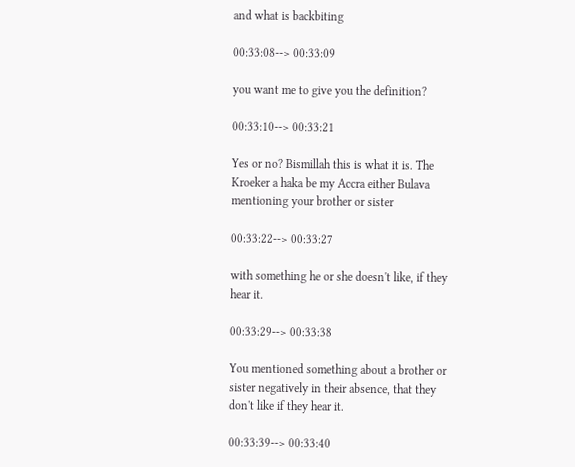and what is backbiting

00:33:08--> 00:33:09

you want me to give you the definition?

00:33:10--> 00:33:21

Yes or no? Bismillah this is what it is. The Kroeker a haka be my Accra either Bulava mentioning your brother or sister

00:33:22--> 00:33:27

with something he or she doesn't like, if they hear it.

00:33:29--> 00:33:38

You mentioned something about a brother or sister negatively in their absence, that they don't like if they hear it.

00:33:39--> 00:33:40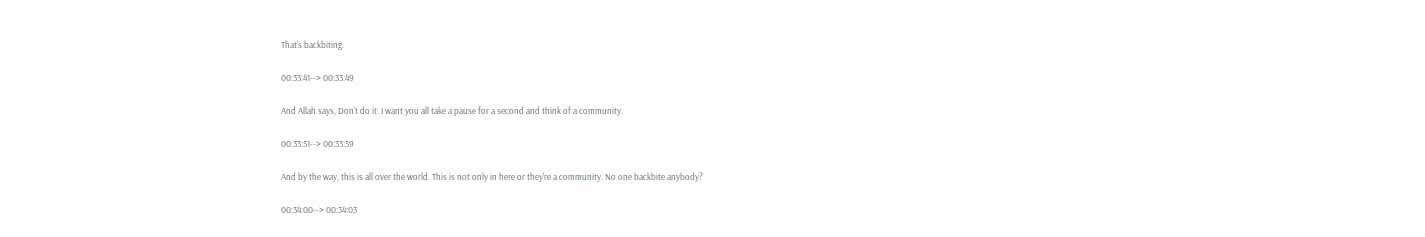That's backbiting.

00:33:41--> 00:33:49

And Allah says, Don't do it. I want you all take a pause for a second and think of a community.

00:33:51--> 00:33:59

And by the way, this is all over the world. This is not only in here or they're a community. No one backbite anybody?

00:34:00--> 00:34:03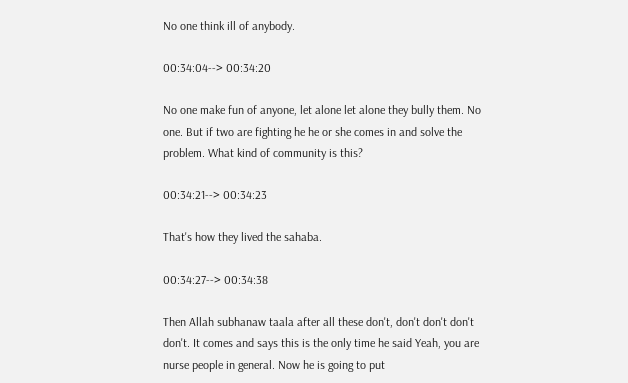No one think ill of anybody.

00:34:04--> 00:34:20

No one make fun of anyone, let alone let alone they bully them. No one. But if two are fighting he he or she comes in and solve the problem. What kind of community is this?

00:34:21--> 00:34:23

That's how they lived the sahaba.

00:34:27--> 00:34:38

Then Allah subhanaw taala after all these don't, don't don't don't don't. It comes and says this is the only time he said Yeah, you are nurse people in general. Now he is going to put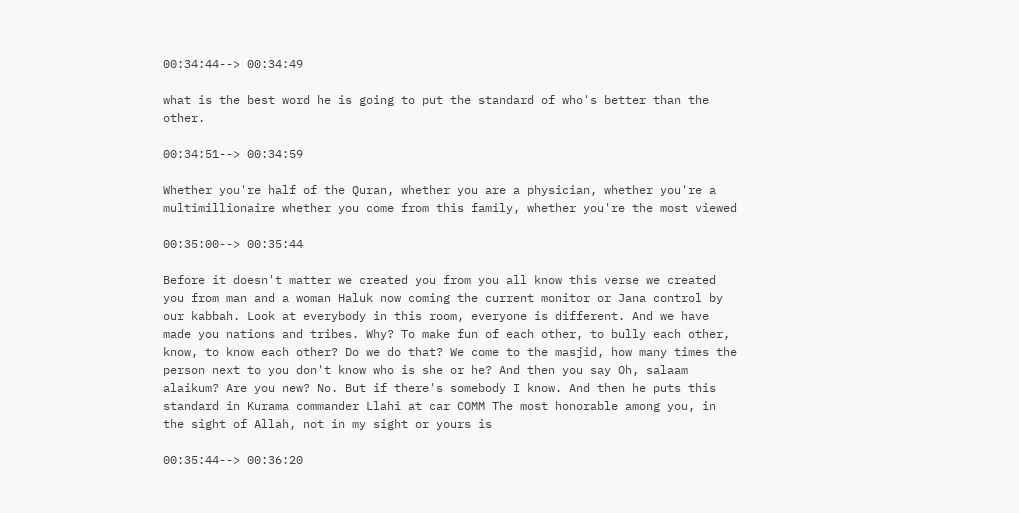00:34:44--> 00:34:49

what is the best word he is going to put the standard of who's better than the other.

00:34:51--> 00:34:59

Whether you're half of the Quran, whether you are a physician, whether you're a multimillionaire whether you come from this family, whether you're the most viewed

00:35:00--> 00:35:44

Before it doesn't matter we created you from you all know this verse we created you from man and a woman Haluk now coming the current monitor or Jana control by our kabbah. Look at everybody in this room, everyone is different. And we have made you nations and tribes. Why? To make fun of each other, to bully each other, know, to know each other? Do we do that? We come to the masjid, how many times the person next to you don't know who is she or he? And then you say Oh, salaam alaikum? Are you new? No. But if there's somebody I know. And then he puts this standard in Kurama commander Llahi at car COMM The most honorable among you, in the sight of Allah, not in my sight or yours is

00:35:44--> 00:36:20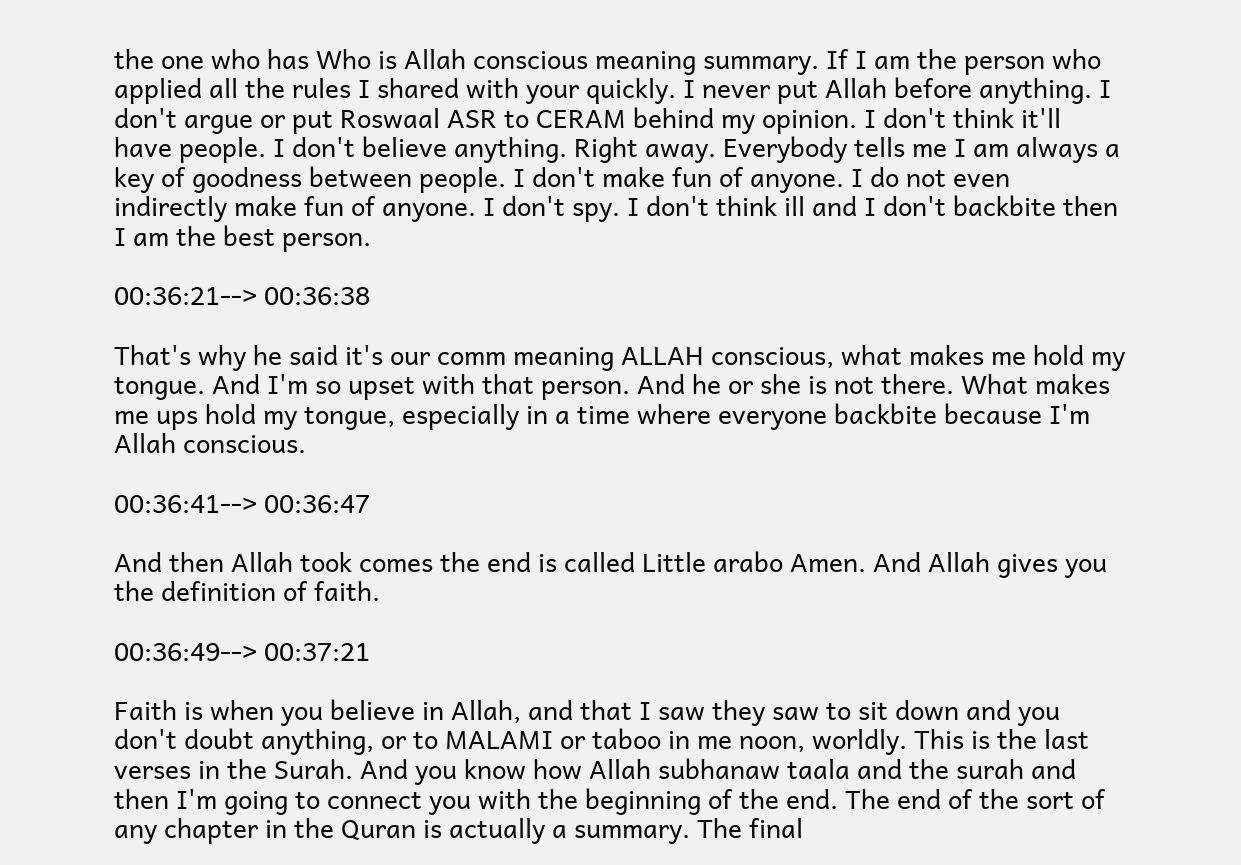the one who has Who is Allah conscious meaning summary. If I am the person who applied all the rules I shared with your quickly. I never put Allah before anything. I don't argue or put Roswaal ASR to CERAM behind my opinion. I don't think it'll have people. I don't believe anything. Right away. Everybody tells me I am always a key of goodness between people. I don't make fun of anyone. I do not even indirectly make fun of anyone. I don't spy. I don't think ill and I don't backbite then I am the best person.

00:36:21--> 00:36:38

That's why he said it's our comm meaning ALLAH conscious, what makes me hold my tongue. And I'm so upset with that person. And he or she is not there. What makes me ups hold my tongue, especially in a time where everyone backbite because I'm Allah conscious.

00:36:41--> 00:36:47

And then Allah took comes the end is called Little arabo Amen. And Allah gives you the definition of faith.

00:36:49--> 00:37:21

Faith is when you believe in Allah, and that I saw they saw to sit down and you don't doubt anything, or to MALAMI or taboo in me noon, worldly. This is the last verses in the Surah. And you know how Allah subhanaw taala and the surah and then I'm going to connect you with the beginning of the end. The end of the sort of any chapter in the Quran is actually a summary. The final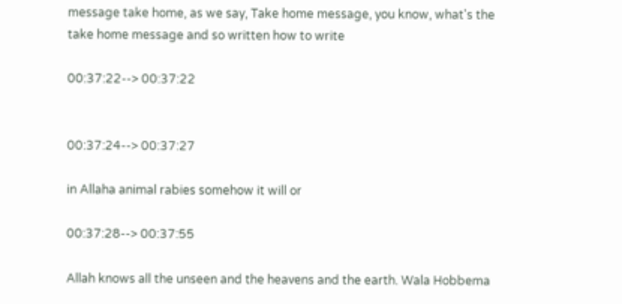message take home, as we say, Take home message, you know, what's the take home message and so written how to write

00:37:22--> 00:37:22


00:37:24--> 00:37:27

in Allaha animal rabies somehow it will or

00:37:28--> 00:37:55

Allah knows all the unseen and the heavens and the earth. Wala Hobbema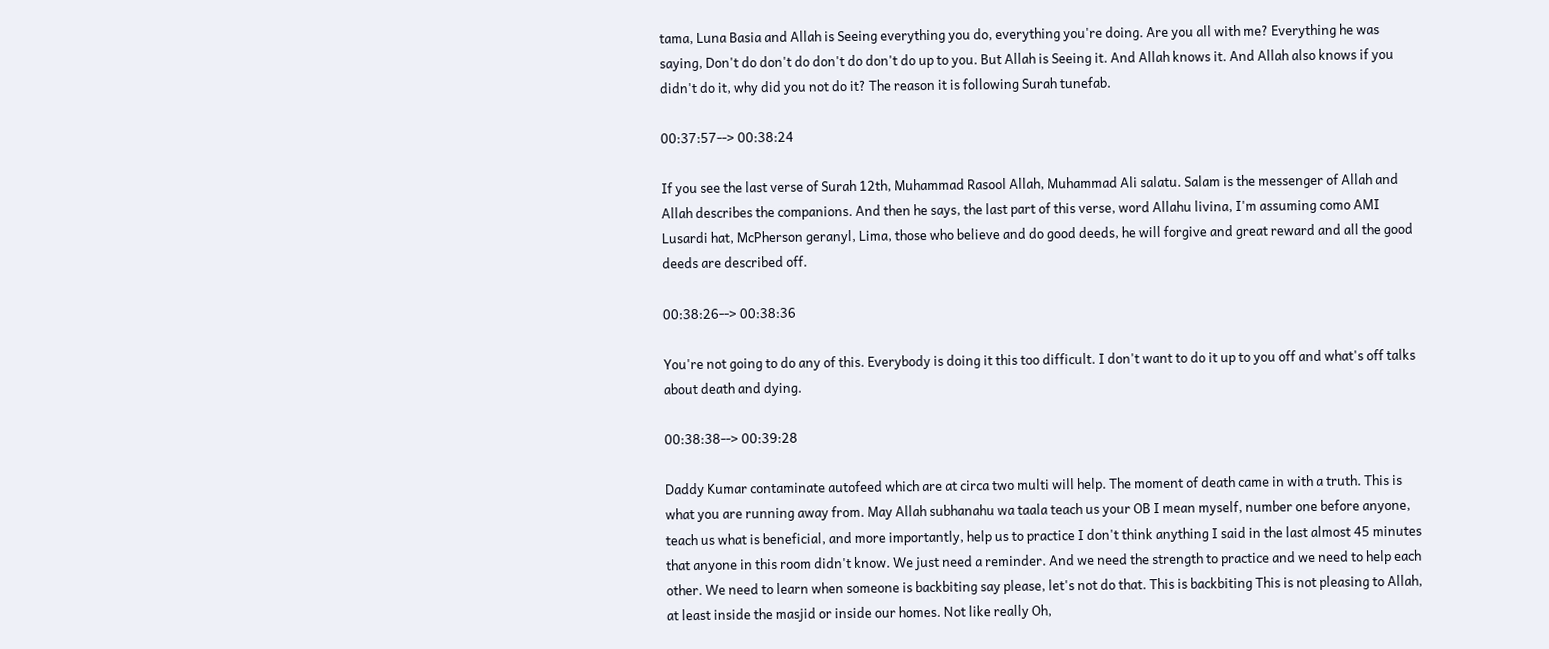tama, Luna Basia and Allah is Seeing everything you do, everything you're doing. Are you all with me? Everything he was saying, Don't do don't do don't do don't do up to you. But Allah is Seeing it. And Allah knows it. And Allah also knows if you didn't do it, why did you not do it? The reason it is following Surah tunefab.

00:37:57--> 00:38:24

If you see the last verse of Surah 12th, Muhammad Rasool Allah, Muhammad Ali salatu. Salam is the messenger of Allah and Allah describes the companions. And then he says, the last part of this verse, word Allahu livina, I'm assuming como AMI Lusardi hat, McPherson geranyl, Lima, those who believe and do good deeds, he will forgive and great reward and all the good deeds are described off.

00:38:26--> 00:38:36

You're not going to do any of this. Everybody is doing it this too difficult. I don't want to do it up to you off and what's off talks about death and dying.

00:38:38--> 00:39:28

Daddy Kumar contaminate autofeed which are at circa two multi will help. The moment of death came in with a truth. This is what you are running away from. May Allah subhanahu wa taala teach us your OB I mean myself, number one before anyone, teach us what is beneficial, and more importantly, help us to practice I don't think anything I said in the last almost 45 minutes that anyone in this room didn't know. We just need a reminder. And we need the strength to practice and we need to help each other. We need to learn when someone is backbiting say please, let's not do that. This is backbiting This is not pleasing to Allah, at least inside the masjid or inside our homes. Not like really Oh,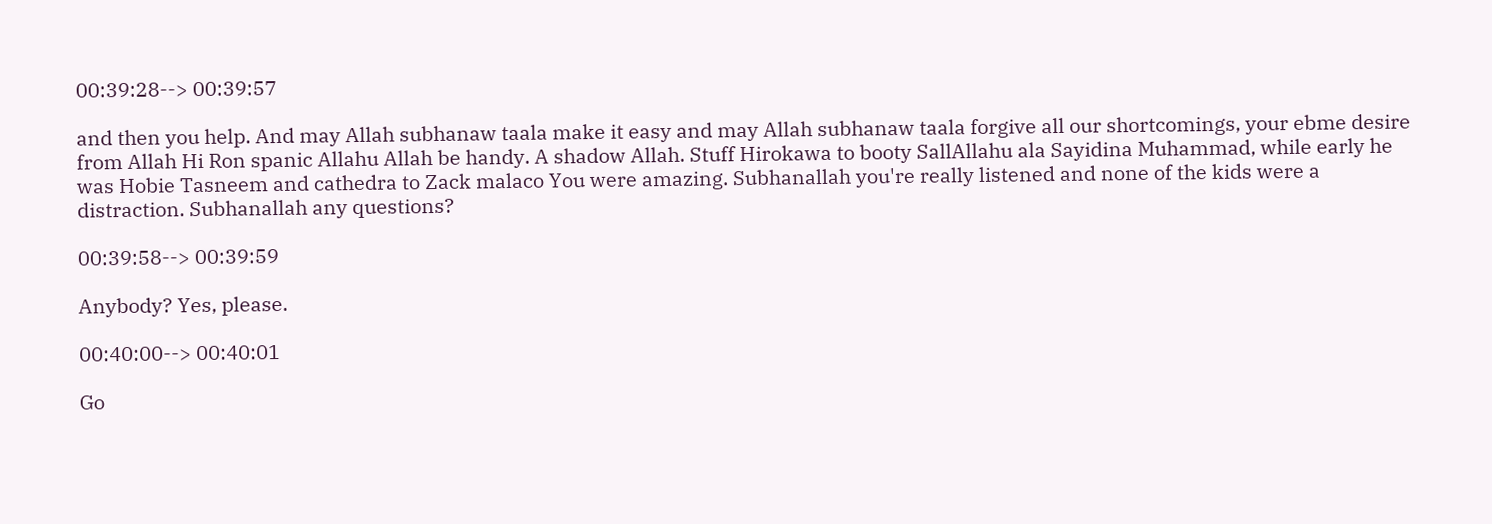00:39:28--> 00:39:57

and then you help. And may Allah subhanaw taala make it easy and may Allah subhanaw taala forgive all our shortcomings, your ebme desire from Allah Hi Ron spanic Allahu Allah be handy. A shadow Allah. Stuff Hirokawa to booty SallAllahu ala Sayidina Muhammad, while early he was Hobie Tasneem and cathedra to Zack malaco You were amazing. Subhanallah you're really listened and none of the kids were a distraction. Subhanallah any questions?

00:39:58--> 00:39:59

Anybody? Yes, please.

00:40:00--> 00:40:01

Go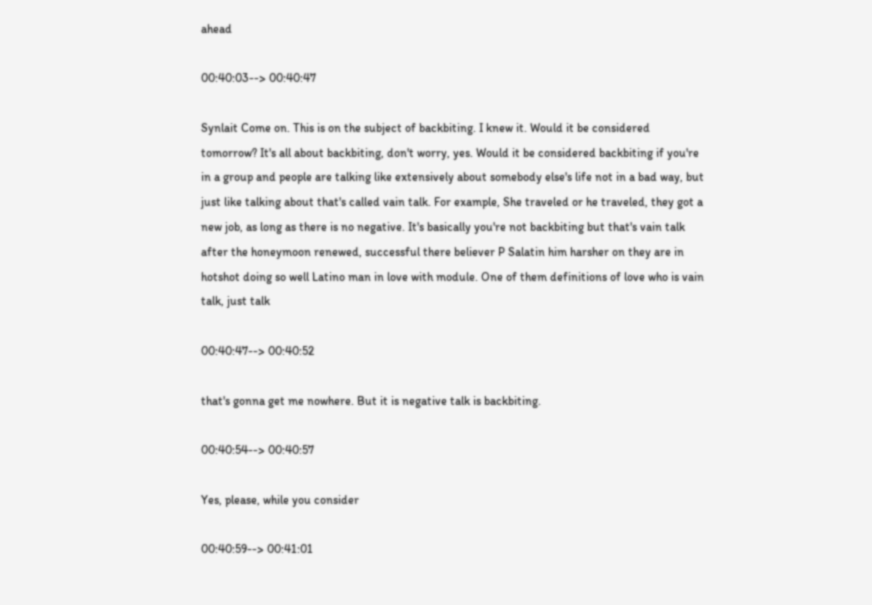ahead

00:40:03--> 00:40:47

Synlait Come on. This is on the subject of backbiting. I knew it. Would it be considered tomorrow? It's all about backbiting, don't worry, yes. Would it be considered backbiting if you're in a group and people are talking like extensively about somebody else's life not in a bad way, but just like talking about that's called vain talk. For example, She traveled or he traveled, they got a new job, as long as there is no negative. It's basically you're not backbiting but that's vain talk after the honeymoon renewed, successful there believer P Salatin him harsher on they are in hotshot doing so well Latino man in love with module. One of them definitions of love who is vain talk, just talk

00:40:47--> 00:40:52

that's gonna get me nowhere. But it is negative talk is backbiting.

00:40:54--> 00:40:57

Yes, please, while you consider

00:40:59--> 00:41:01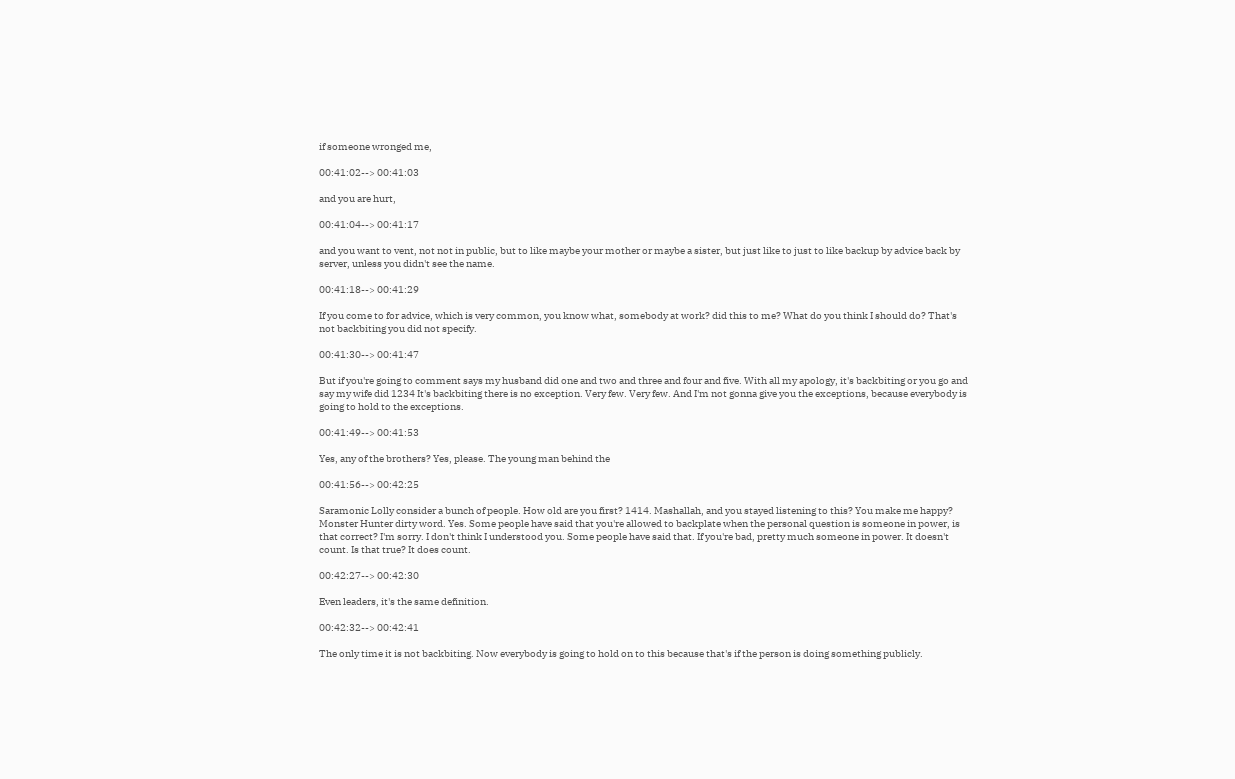if someone wronged me,

00:41:02--> 00:41:03

and you are hurt,

00:41:04--> 00:41:17

and you want to vent, not not in public, but to like maybe your mother or maybe a sister, but just like to just to like backup by advice back by server, unless you didn't see the name.

00:41:18--> 00:41:29

If you come to for advice, which is very common, you know what, somebody at work? did this to me? What do you think I should do? That's not backbiting you did not specify.

00:41:30--> 00:41:47

But if you're going to comment says my husband did one and two and three and four and five. With all my apology, it's backbiting or you go and say my wife did 1234 It's backbiting there is no exception. Very few. Very few. And I'm not gonna give you the exceptions, because everybody is going to hold to the exceptions.

00:41:49--> 00:41:53

Yes, any of the brothers? Yes, please. The young man behind the

00:41:56--> 00:42:25

Saramonic Lolly consider a bunch of people. How old are you first? 1414. Mashallah, and you stayed listening to this? You make me happy? Monster Hunter dirty word. Yes. Some people have said that you're allowed to backplate when the personal question is someone in power, is that correct? I'm sorry. I don't think I understood you. Some people have said that. If you're bad, pretty much someone in power. It doesn't count. Is that true? It does count.

00:42:27--> 00:42:30

Even leaders, it's the same definition.

00:42:32--> 00:42:41

The only time it is not backbiting. Now everybody is going to hold on to this because that's if the person is doing something publicly.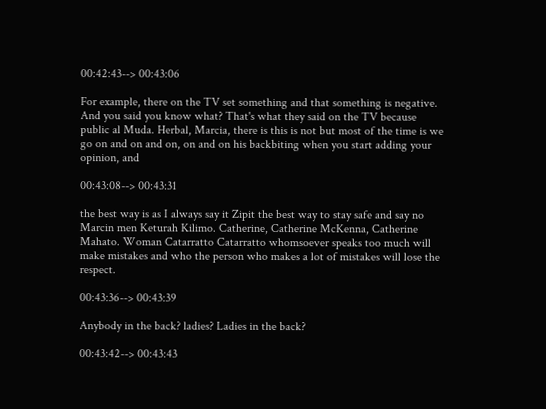00:42:43--> 00:43:06

For example, there on the TV set something and that something is negative. And you said you know what? That's what they said on the TV because public al Muda. Herbal, Marcia, there is this is not but most of the time is we go on and on and on, on and on his backbiting when you start adding your opinion, and

00:43:08--> 00:43:31

the best way is as I always say it Zipit the best way to stay safe and say no Marcin men Keturah Kilimo. Catherine, Catherine McKenna, Catherine Mahato. Woman Catarratto Catarratto whomsoever speaks too much will make mistakes and who the person who makes a lot of mistakes will lose the respect.

00:43:36--> 00:43:39

Anybody in the back? ladies? Ladies in the back?

00:43:42--> 00:43:43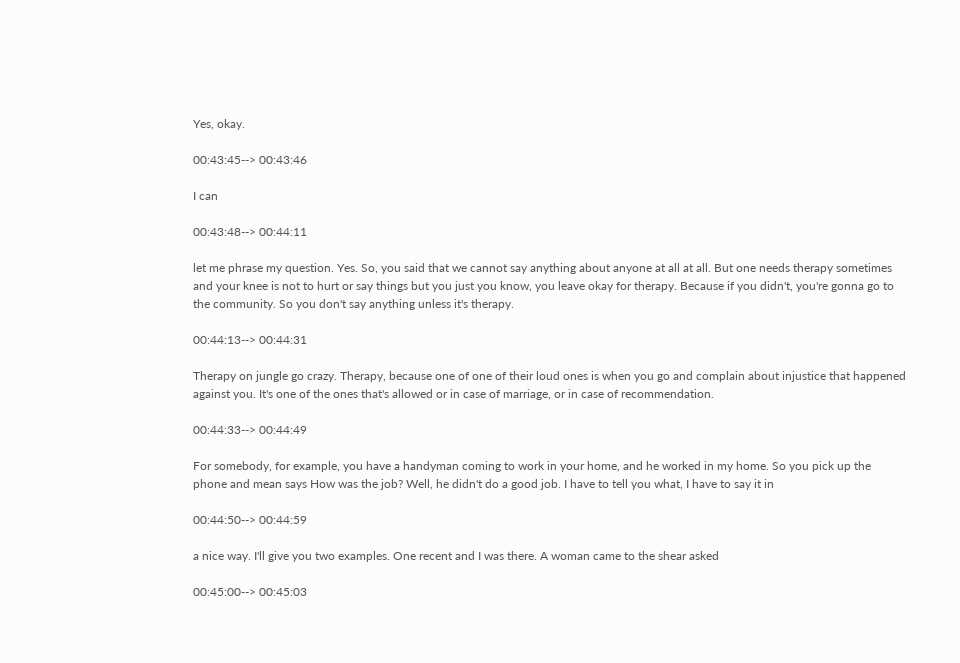Yes, okay.

00:43:45--> 00:43:46

I can

00:43:48--> 00:44:11

let me phrase my question. Yes. So, you said that we cannot say anything about anyone at all at all. But one needs therapy sometimes and your knee is not to hurt or say things but you just you know, you leave okay for therapy. Because if you didn't, you're gonna go to the community. So you don't say anything unless it's therapy.

00:44:13--> 00:44:31

Therapy on jungle go crazy. Therapy, because one of one of their loud ones is when you go and complain about injustice that happened against you. It's one of the ones that's allowed or in case of marriage, or in case of recommendation.

00:44:33--> 00:44:49

For somebody, for example, you have a handyman coming to work in your home, and he worked in my home. So you pick up the phone and mean says How was the job? Well, he didn't do a good job. I have to tell you what, I have to say it in

00:44:50--> 00:44:59

a nice way. I'll give you two examples. One recent and I was there. A woman came to the shear asked

00:45:00--> 00:45:03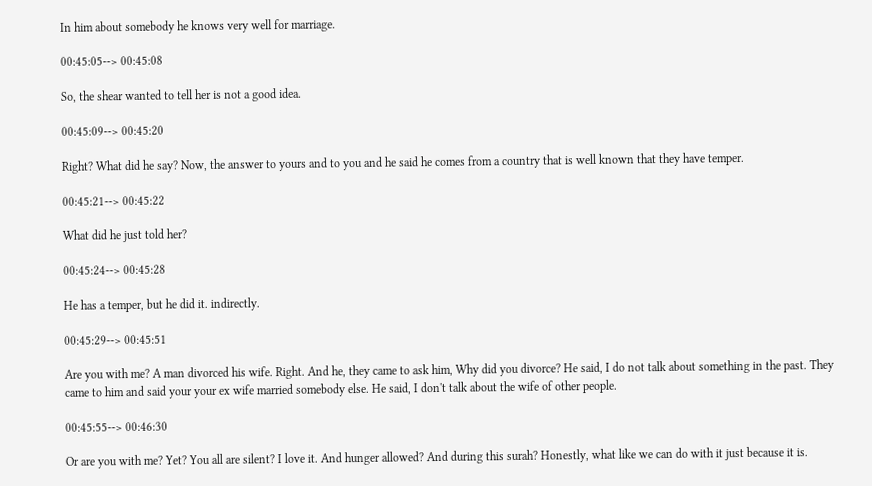In him about somebody he knows very well for marriage.

00:45:05--> 00:45:08

So, the shear wanted to tell her is not a good idea.

00:45:09--> 00:45:20

Right? What did he say? Now, the answer to yours and to you and he said he comes from a country that is well known that they have temper.

00:45:21--> 00:45:22

What did he just told her?

00:45:24--> 00:45:28

He has a temper, but he did it. indirectly.

00:45:29--> 00:45:51

Are you with me? A man divorced his wife. Right. And he, they came to ask him, Why did you divorce? He said, I do not talk about something in the past. They came to him and said your your ex wife married somebody else. He said, I don't talk about the wife of other people.

00:45:55--> 00:46:30

Or are you with me? Yet? You all are silent? I love it. And hunger allowed? And during this surah? Honestly, what like we can do with it just because it is.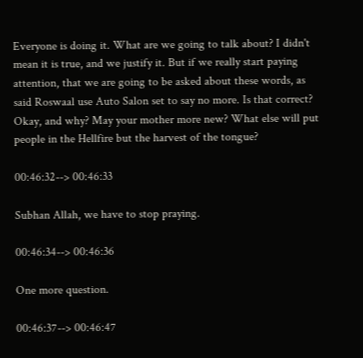Everyone is doing it. What are we going to talk about? I didn't mean it is true, and we justify it. But if we really start paying attention, that we are going to be asked about these words, as said Roswaal use Auto Salon set to say no more. Is that correct? Okay, and why? May your mother more new? What else will put people in the Hellfire but the harvest of the tongue?

00:46:32--> 00:46:33

Subhan Allah, we have to stop praying.

00:46:34--> 00:46:36

One more question.

00:46:37--> 00:46:47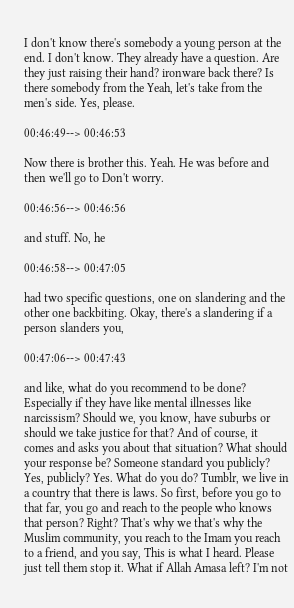I don't know there's somebody a young person at the end. I don't know. They already have a question. Are they just raising their hand? ironware back there? Is there somebody from the Yeah, let's take from the men's side. Yes, please.

00:46:49--> 00:46:53

Now there is brother this. Yeah. He was before and then we'll go to Don't worry.

00:46:56--> 00:46:56

and stuff. No, he

00:46:58--> 00:47:05

had two specific questions, one on slandering and the other one backbiting. Okay, there's a slandering if a person slanders you,

00:47:06--> 00:47:43

and like, what do you recommend to be done? Especially if they have like mental illnesses like narcissism? Should we, you know, have suburbs or should we take justice for that? And of course, it comes and asks you about that situation? What should your response be? Someone standard you publicly? Yes, publicly? Yes. What do you do? Tumblr, we live in a country that there is laws. So first, before you go to that far, you go and reach to the people who knows that person? Right? That's why we that's why the Muslim community, you reach to the Imam you reach to a friend, and you say, This is what I heard. Please just tell them stop it. What if Allah Amasa left? I'm not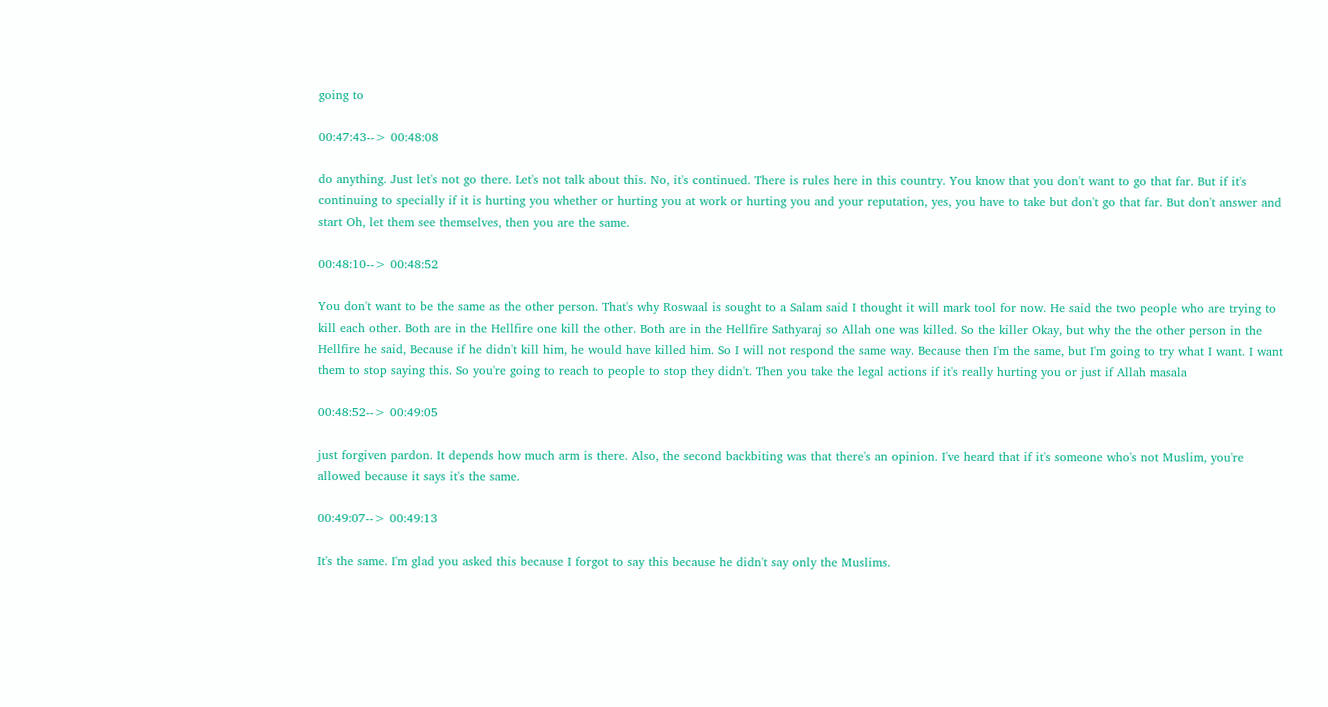going to

00:47:43--> 00:48:08

do anything. Just let's not go there. Let's not talk about this. No, it's continued. There is rules here in this country. You know that you don't want to go that far. But if it's continuing to specially if it is hurting you whether or hurting you at work or hurting you and your reputation, yes, you have to take but don't go that far. But don't answer and start Oh, let them see themselves, then you are the same.

00:48:10--> 00:48:52

You don't want to be the same as the other person. That's why Roswaal is sought to a Salam said I thought it will mark tool for now. He said the two people who are trying to kill each other. Both are in the Hellfire one kill the other. Both are in the Hellfire Sathyaraj so Allah one was killed. So the killer Okay, but why the the other person in the Hellfire he said, Because if he didn't kill him, he would have killed him. So I will not respond the same way. Because then I'm the same, but I'm going to try what I want. I want them to stop saying this. So you're going to reach to people to stop they didn't. Then you take the legal actions if it's really hurting you or just if Allah masala

00:48:52--> 00:49:05

just forgiven pardon. It depends how much arm is there. Also, the second backbiting was that there's an opinion. I've heard that if it's someone who's not Muslim, you're allowed because it says it's the same.

00:49:07--> 00:49:13

It's the same. I'm glad you asked this because I forgot to say this because he didn't say only the Muslims.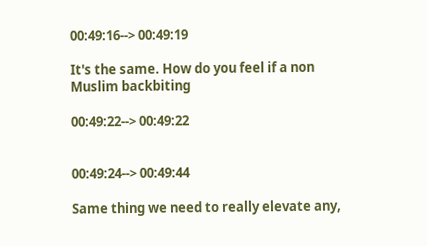00:49:16--> 00:49:19

It's the same. How do you feel if a non Muslim backbiting

00:49:22--> 00:49:22


00:49:24--> 00:49:44

Same thing we need to really elevate any,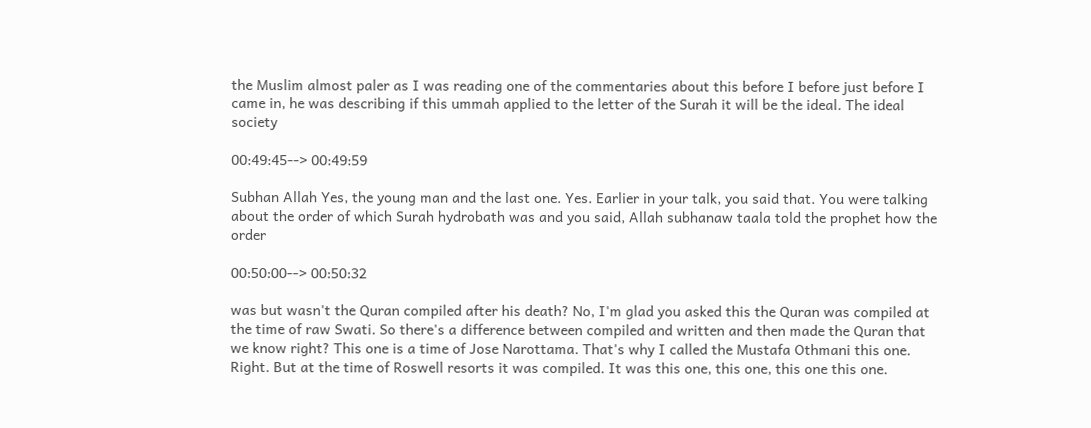the Muslim almost paler as I was reading one of the commentaries about this before I before just before I came in, he was describing if this ummah applied to the letter of the Surah it will be the ideal. The ideal society

00:49:45--> 00:49:59

Subhan Allah Yes, the young man and the last one. Yes. Earlier in your talk, you said that. You were talking about the order of which Surah hydrobath was and you said, Allah subhanaw taala told the prophet how the order

00:50:00--> 00:50:32

was but wasn't the Quran compiled after his death? No, I'm glad you asked this the Quran was compiled at the time of raw Swati. So there's a difference between compiled and written and then made the Quran that we know right? This one is a time of Jose Narottama. That's why I called the Mustafa Othmani this one. Right. But at the time of Roswell resorts it was compiled. It was this one, this one, this one this one.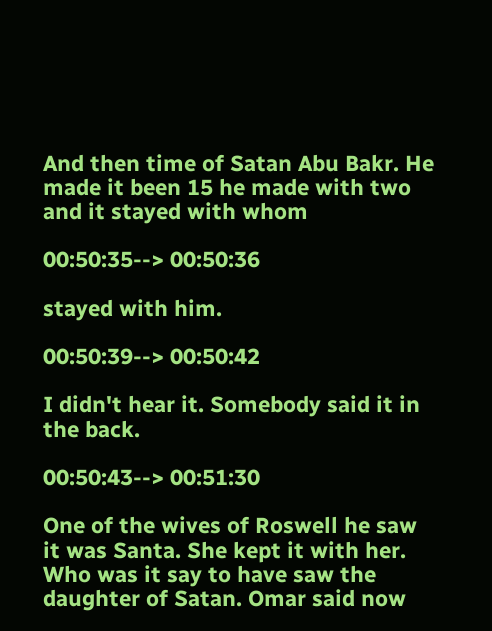And then time of Satan Abu Bakr. He made it been 15 he made with two and it stayed with whom

00:50:35--> 00:50:36

stayed with him.

00:50:39--> 00:50:42

I didn't hear it. Somebody said it in the back.

00:50:43--> 00:51:30

One of the wives of Roswell he saw it was Santa. She kept it with her. Who was it say to have saw the daughter of Satan. Omar said now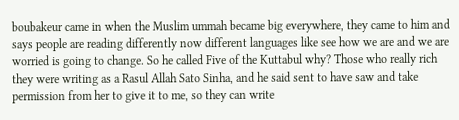boubakeur came in when the Muslim ummah became big everywhere, they came to him and says people are reading differently now different languages like see how we are and we are worried is going to change. So he called Five of the Kuttabul why? Those who really rich they were writing as a Rasul Allah Sato Sinha, and he said sent to have saw and take permission from her to give it to me, so they can write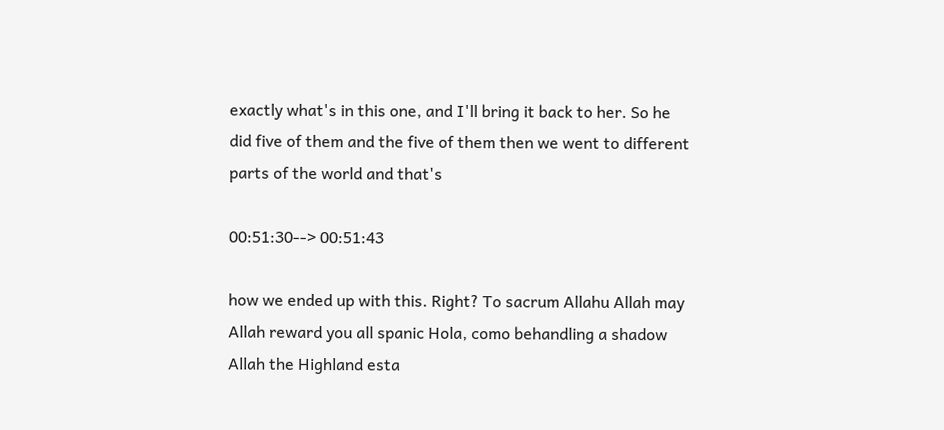exactly what's in this one, and I'll bring it back to her. So he did five of them and the five of them then we went to different parts of the world and that's

00:51:30--> 00:51:43

how we ended up with this. Right? To sacrum Allahu Allah may Allah reward you all spanic Hola, como behandling a shadow Allah the Highland esta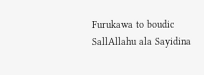Furukawa to boudic SallAllahu ala Sayidina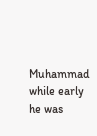Muhammad while early he was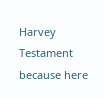Harvey Testament because here